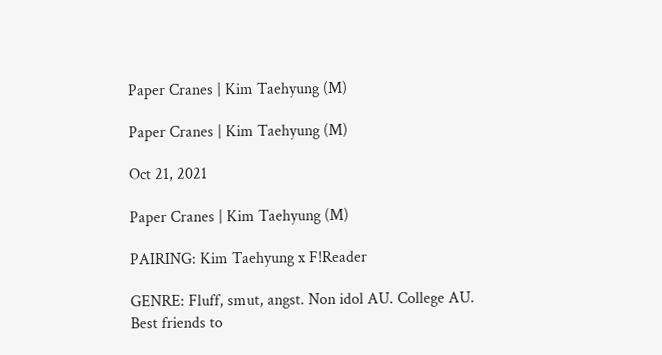Paper Cranes | Kim Taehyung (M)

Paper Cranes | Kim Taehyung (M)

Oct 21, 2021

Paper Cranes | Kim Taehyung (M)

PAIRING: Kim Taehyung x F!Reader

GENRE: Fluff, smut, angst. Non idol AU. College AU. Best friends to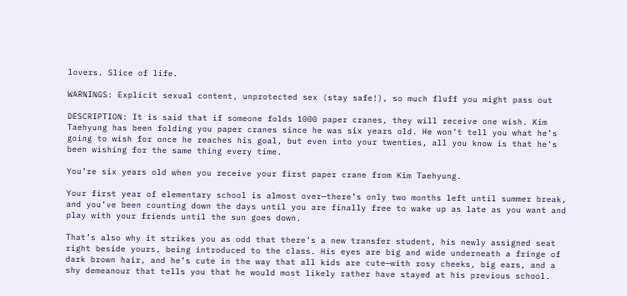lovers. Slice of life.

WARNINGS: Explicit sexual content, unprotected sex (stay safe!), so much fluff you might pass out

DESCRIPTION: It is said that if someone folds 1000 paper cranes, they will receive one wish. Kim Taehyung has been folding you paper cranes since he was six years old. He won’t tell you what he’s going to wish for once he reaches his goal, but even into your twenties, all you know is that he’s been wishing for the same thing every time.

You’re six years old when you receive your first paper crane from Kim Taehyung.

Your first year of elementary school is almost over—there’s only two months left until summer break, and you’ve been counting down the days until you are finally free to wake up as late as you want and play with your friends until the sun goes down.

That’s also why it strikes you as odd that there’s a new transfer student, his newly assigned seat right beside yours, being introduced to the class. His eyes are big and wide underneath a fringe of dark brown hair, and he’s cute in the way that all kids are cute—with rosy cheeks, big ears, and a shy demeanour that tells you that he would most likely rather have stayed at his previous school.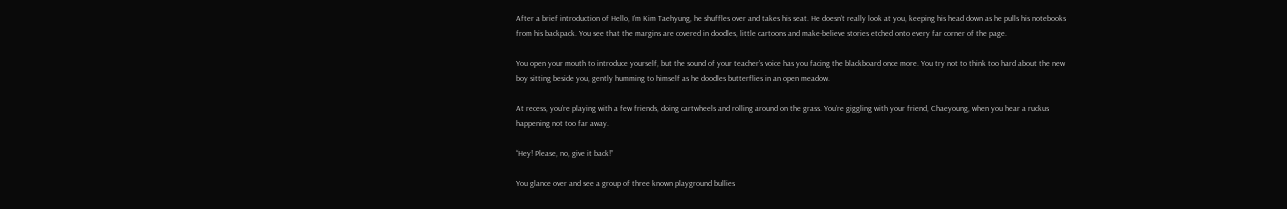After a brief introduction of Hello, I’m Kim Taehyung, he shuffles over and takes his seat. He doesn’t really look at you, keeping his head down as he pulls his notebooks from his backpack. You see that the margins are covered in doodles, little cartoons and make-believe stories etched onto every far corner of the page.

You open your mouth to introduce yourself, but the sound of your teacher’s voice has you facing the blackboard once more. You try not to think too hard about the new boy sitting beside you, gently humming to himself as he doodles butterflies in an open meadow.

At recess, you’re playing with a few friends, doing cartwheels and rolling around on the grass. You’re giggling with your friend, Chaeyoung, when you hear a ruckus happening not too far away.

“Hey! Please, no, give it back!”

You glance over and see a group of three known playground bullies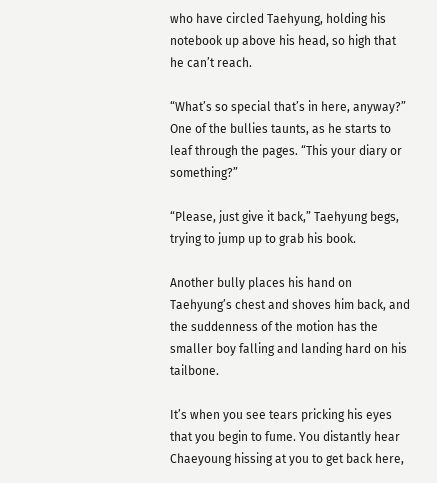who have circled Taehyung, holding his notebook up above his head, so high that he can’t reach.

“What’s so special that’s in here, anyway?” One of the bullies taunts, as he starts to leaf through the pages. “This your diary or something?”

“Please, just give it back,” Taehyung begs, trying to jump up to grab his book.

Another bully places his hand on Taehyung’s chest and shoves him back, and the suddenness of the motion has the smaller boy falling and landing hard on his tailbone.

It’s when you see tears pricking his eyes that you begin to fume. You distantly hear Chaeyoung hissing at you to get back here,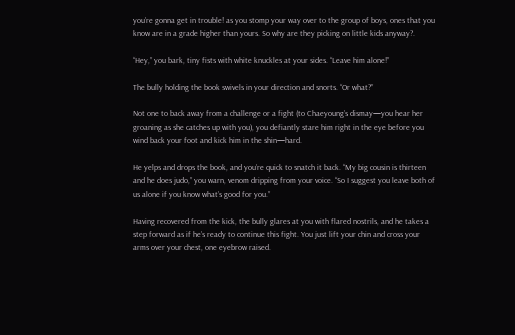you’re gonna get in trouble! as you stomp your way over to the group of boys, ones that you know are in a grade higher than yours. So why are they picking on little kids anyway?.

“Hey,” you bark, tiny fists with white knuckles at your sides. “Leave him alone!”

The bully holding the book swivels in your direction and snorts. “Or what?”

Not one to back away from a challenge or a fight (to Chaeyoung’s dismay—you hear her groaning as she catches up with you), you defiantly stare him right in the eye before you wind back your foot and kick him in the shin—hard.

He yelps and drops the book, and you’re quick to snatch it back. “My big cousin is thirteen and he does judo,” you warn, venom dripping from your voice. “So I suggest you leave both of us alone if you know what’s good for you.”

Having recovered from the kick, the bully glares at you with flared nostrils, and he takes a step forward as if he’s ready to continue this fight. You just lift your chin and cross your arms over your chest, one eyebrow raised.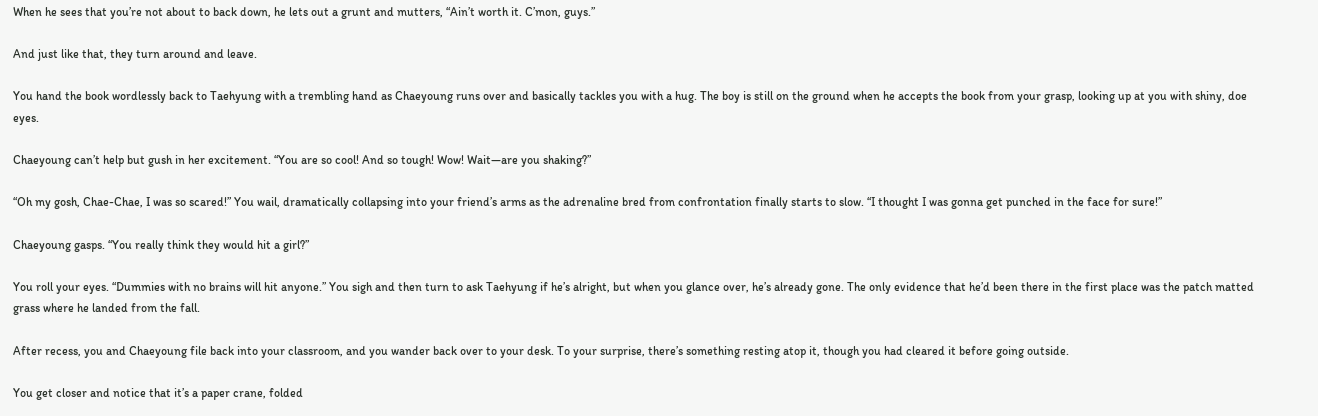When he sees that you’re not about to back down, he lets out a grunt and mutters, “Ain’t worth it. C’mon, guys.”

And just like that, they turn around and leave.

You hand the book wordlessly back to Taehyung with a trembling hand as Chaeyoung runs over and basically tackles you with a hug. The boy is still on the ground when he accepts the book from your grasp, looking up at you with shiny, doe eyes.

Chaeyoung can’t help but gush in her excitement. “You are so cool! And so tough! Wow! Wait—are you shaking?”

“Oh my gosh, Chae-Chae, I was so scared!” You wail, dramatically collapsing into your friend’s arms as the adrenaline bred from confrontation finally starts to slow. “I thought I was gonna get punched in the face for sure!”

Chaeyoung gasps. “You really think they would hit a girl?”

You roll your eyes. “Dummies with no brains will hit anyone.” You sigh and then turn to ask Taehyung if he’s alright, but when you glance over, he’s already gone. The only evidence that he’d been there in the first place was the patch matted grass where he landed from the fall.

After recess, you and Chaeyoung file back into your classroom, and you wander back over to your desk. To your surprise, there’s something resting atop it, though you had cleared it before going outside.

You get closer and notice that it’s a paper crane, folded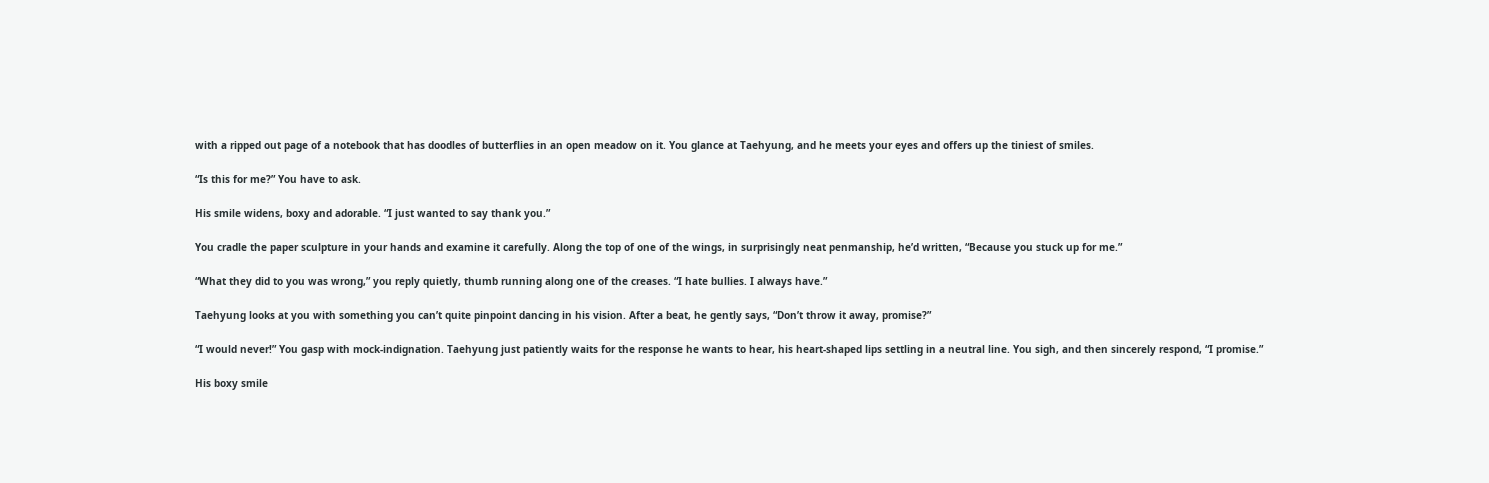with a ripped out page of a notebook that has doodles of butterflies in an open meadow on it. You glance at Taehyung, and he meets your eyes and offers up the tiniest of smiles.

“Is this for me?” You have to ask.

His smile widens, boxy and adorable. “I just wanted to say thank you.”

You cradle the paper sculpture in your hands and examine it carefully. Along the top of one of the wings, in surprisingly neat penmanship, he’d written, “Because you stuck up for me.”

“What they did to you was wrong,” you reply quietly, thumb running along one of the creases. “I hate bullies. I always have.”

Taehyung looks at you with something you can’t quite pinpoint dancing in his vision. After a beat, he gently says, “Don’t throw it away, promise?”

“I would never!” You gasp with mock-indignation. Taehyung just patiently waits for the response he wants to hear, his heart-shaped lips settling in a neutral line. You sigh, and then sincerely respond, “I promise.”

His boxy smile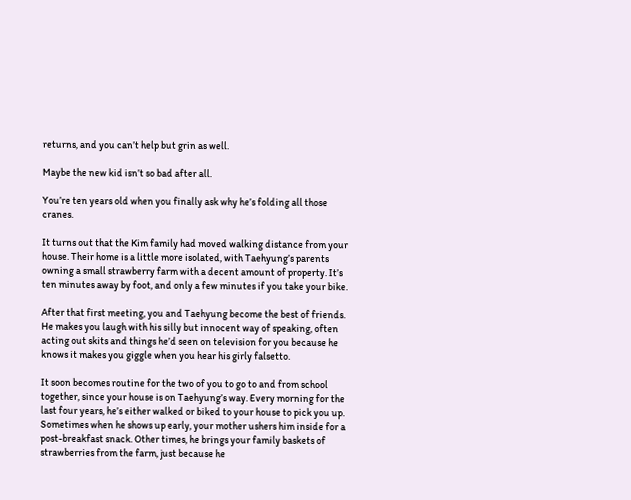returns, and you can’t help but grin as well.

Maybe the new kid isn’t so bad after all.

You’re ten years old when you finally ask why he’s folding all those cranes.

It turns out that the Kim family had moved walking distance from your house. Their home is a little more isolated, with Taehyung’s parents owning a small strawberry farm with a decent amount of property. It’s ten minutes away by foot, and only a few minutes if you take your bike.

After that first meeting, you and Taehyung become the best of friends. He makes you laugh with his silly but innocent way of speaking, often acting out skits and things he’d seen on television for you because he knows it makes you giggle when you hear his girly falsetto.

It soon becomes routine for the two of you to go to and from school together, since your house is on Taehyung’s way. Every morning for the last four years, he’s either walked or biked to your house to pick you up. Sometimes when he shows up early, your mother ushers him inside for a post-breakfast snack. Other times, he brings your family baskets of strawberries from the farm, just because he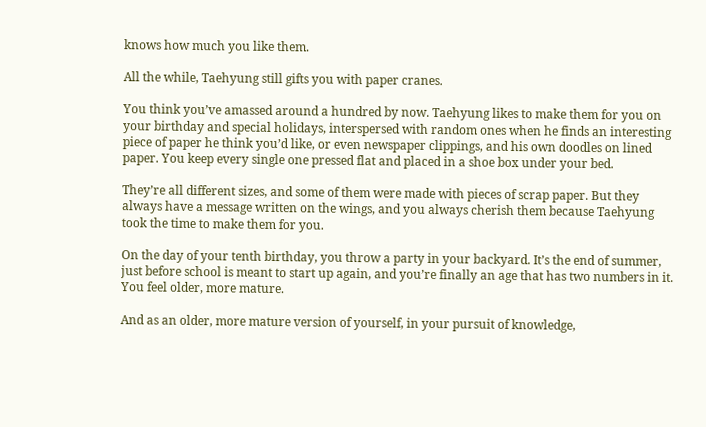knows how much you like them.

All the while, Taehyung still gifts you with paper cranes.

You think you’ve amassed around a hundred by now. Taehyung likes to make them for you on your birthday and special holidays, interspersed with random ones when he finds an interesting piece of paper he think you’d like, or even newspaper clippings, and his own doodles on lined paper. You keep every single one pressed flat and placed in a shoe box under your bed.

They’re all different sizes, and some of them were made with pieces of scrap paper. But they always have a message written on the wings, and you always cherish them because Taehyung took the time to make them for you.

On the day of your tenth birthday, you throw a party in your backyard. It’s the end of summer, just before school is meant to start up again, and you’re finally an age that has two numbers in it. You feel older, more mature.

And as an older, more mature version of yourself, in your pursuit of knowledge,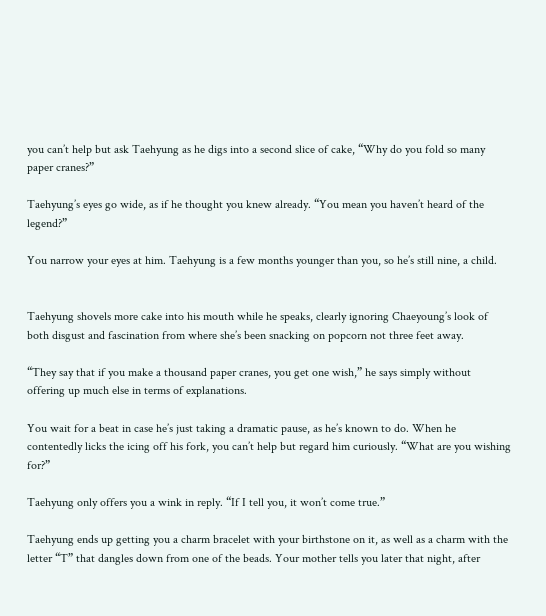you can’t help but ask Taehyung as he digs into a second slice of cake, “Why do you fold so many paper cranes?”

Taehyung’s eyes go wide, as if he thought you knew already. “You mean you haven’t heard of the legend?”

You narrow your eyes at him. Taehyung is a few months younger than you, so he’s still nine, a child.


Taehyung shovels more cake into his mouth while he speaks, clearly ignoring Chaeyoung’s look of both disgust and fascination from where she’s been snacking on popcorn not three feet away.

“They say that if you make a thousand paper cranes, you get one wish,” he says simply without offering up much else in terms of explanations.

You wait for a beat in case he’s just taking a dramatic pause, as he’s known to do. When he contentedly licks the icing off his fork, you can’t help but regard him curiously. “What are you wishing for?”

Taehyung only offers you a wink in reply. “If I tell you, it won’t come true.”

Taehyung ends up getting you a charm bracelet with your birthstone on it, as well as a charm with the letter “T” that dangles down from one of the beads. Your mother tells you later that night, after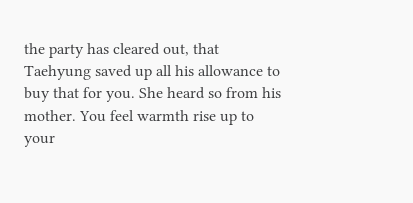the party has cleared out, that Taehyung saved up all his allowance to buy that for you. She heard so from his mother. You feel warmth rise up to your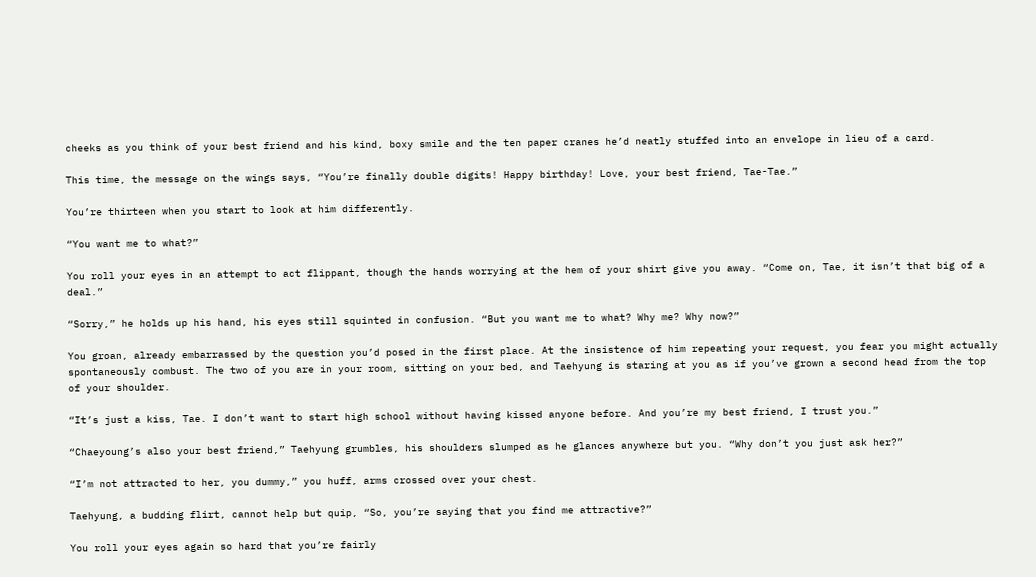cheeks as you think of your best friend and his kind, boxy smile and the ten paper cranes he’d neatly stuffed into an envelope in lieu of a card.

This time, the message on the wings says, “You’re finally double digits! Happy birthday! Love, your best friend, Tae-Tae.”

You’re thirteen when you start to look at him differently.

“You want me to what?”

You roll your eyes in an attempt to act flippant, though the hands worrying at the hem of your shirt give you away. “Come on, Tae, it isn’t that big of a deal.”

“Sorry,” he holds up his hand, his eyes still squinted in confusion. “But you want me to what? Why me? Why now?”

You groan, already embarrassed by the question you’d posed in the first place. At the insistence of him repeating your request, you fear you might actually spontaneously combust. The two of you are in your room, sitting on your bed, and Taehyung is staring at you as if you’ve grown a second head from the top of your shoulder.

“It’s just a kiss, Tae. I don’t want to start high school without having kissed anyone before. And you’re my best friend, I trust you.”

“Chaeyoung’s also your best friend,” Taehyung grumbles, his shoulders slumped as he glances anywhere but you. “Why don’t you just ask her?”

“I’m not attracted to her, you dummy,” you huff, arms crossed over your chest.

Taehyung, a budding flirt, cannot help but quip, “So, you’re saying that you find me attractive?”

You roll your eyes again so hard that you’re fairly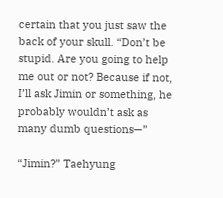certain that you just saw the back of your skull. “Don’t be stupid. Are you going to help me out or not? Because if not, I’ll ask Jimin or something, he probably wouldn’t ask as many dumb questions—”

“Jimin?” Taehyung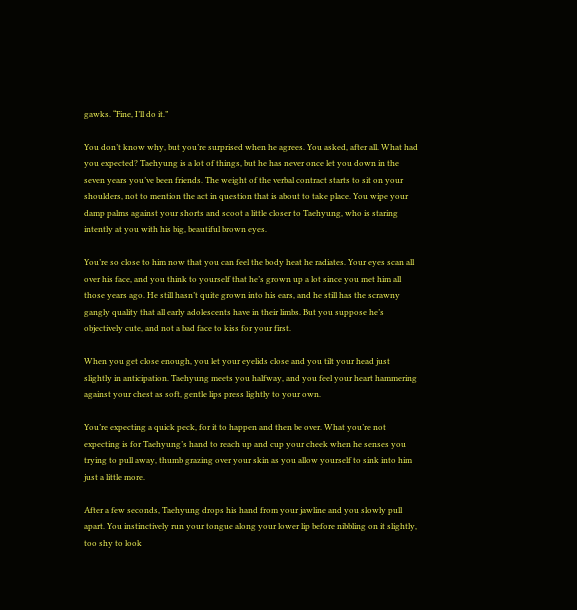gawks. “Fine, I’ll do it.”

You don’t know why, but you’re surprised when he agrees. You asked, after all. What had you expected? Taehyung is a lot of things, but he has never once let you down in the seven years you’ve been friends. The weight of the verbal contract starts to sit on your shoulders, not to mention the act in question that is about to take place. You wipe your damp palms against your shorts and scoot a little closer to Taehyung, who is staring intently at you with his big, beautiful brown eyes.

You’re so close to him now that you can feel the body heat he radiates. Your eyes scan all over his face, and you think to yourself that he’s grown up a lot since you met him all those years ago. He still hasn’t quite grown into his ears, and he still has the scrawny gangly quality that all early adolescents have in their limbs. But you suppose he’s objectively cute, and not a bad face to kiss for your first.

When you get close enough, you let your eyelids close and you tilt your head just slightly in anticipation. Taehyung meets you halfway, and you feel your heart hammering against your chest as soft, gentle lips press lightly to your own.

You’re expecting a quick peck, for it to happen and then be over. What you’re not expecting is for Taehyung’s hand to reach up and cup your cheek when he senses you trying to pull away, thumb grazing over your skin as you allow yourself to sink into him just a little more.

After a few seconds, Taehyung drops his hand from your jawline and you slowly pull apart. You instinctively run your tongue along your lower lip before nibbling on it slightly, too shy to look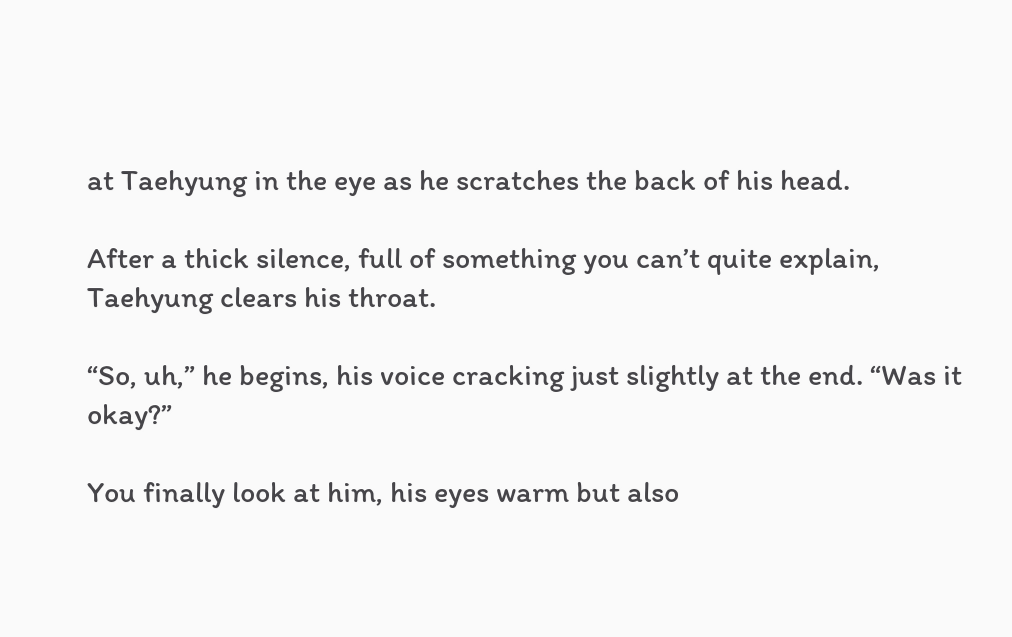at Taehyung in the eye as he scratches the back of his head.

After a thick silence, full of something you can’t quite explain, Taehyung clears his throat.

“So, uh,” he begins, his voice cracking just slightly at the end. “Was it okay?”

You finally look at him, his eyes warm but also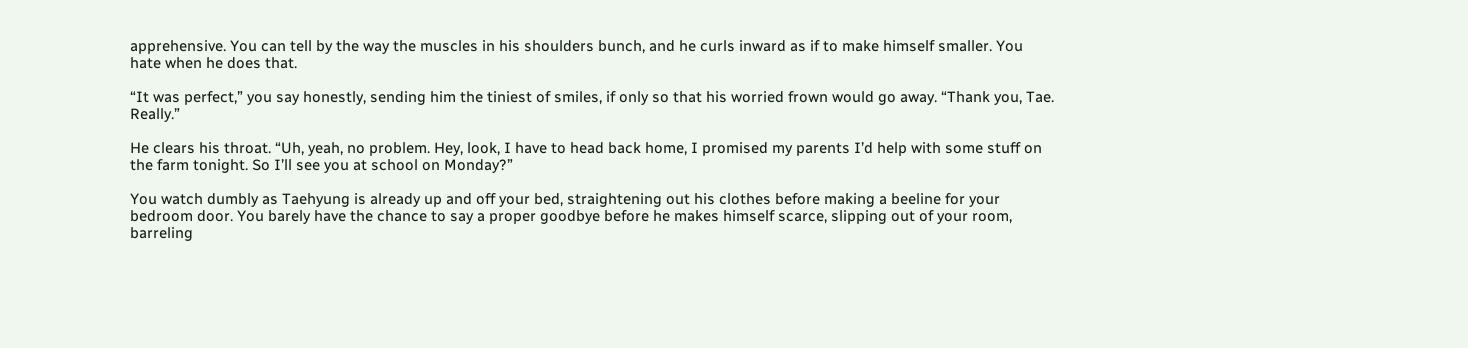apprehensive. You can tell by the way the muscles in his shoulders bunch, and he curls inward as if to make himself smaller. You hate when he does that.

“It was perfect,” you say honestly, sending him the tiniest of smiles, if only so that his worried frown would go away. “Thank you, Tae. Really.”

He clears his throat. “Uh, yeah, no problem. Hey, look, I have to head back home, I promised my parents I’d help with some stuff on the farm tonight. So I’ll see you at school on Monday?”

You watch dumbly as Taehyung is already up and off your bed, straightening out his clothes before making a beeline for your bedroom door. You barely have the chance to say a proper goodbye before he makes himself scarce, slipping out of your room, barreling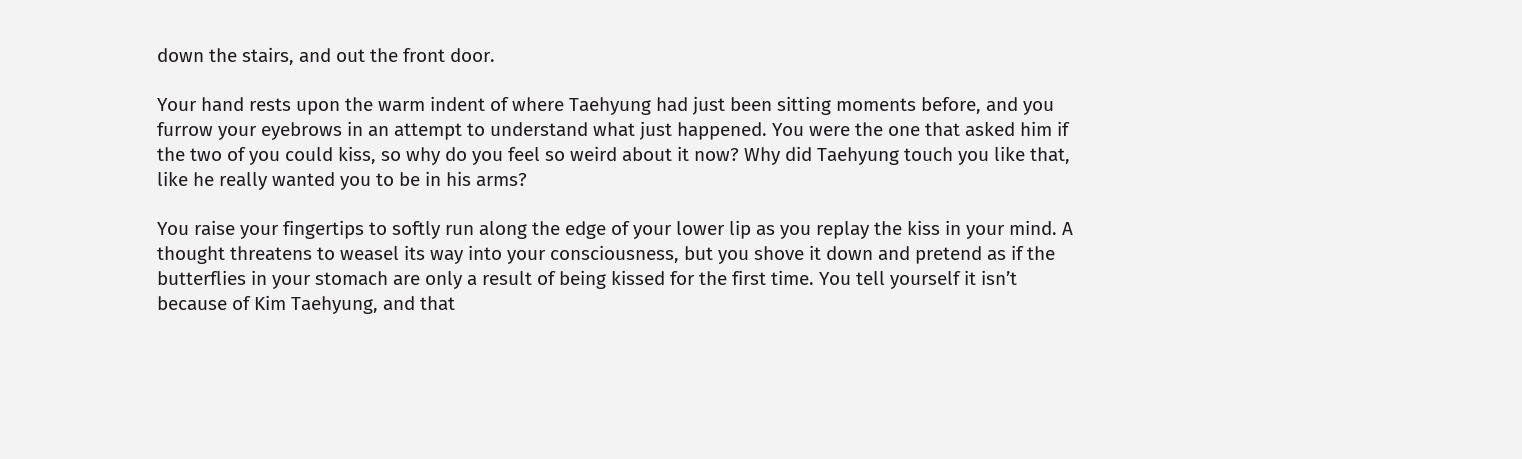down the stairs, and out the front door.

Your hand rests upon the warm indent of where Taehyung had just been sitting moments before, and you furrow your eyebrows in an attempt to understand what just happened. You were the one that asked him if the two of you could kiss, so why do you feel so weird about it now? Why did Taehyung touch you like that, like he really wanted you to be in his arms?

You raise your fingertips to softly run along the edge of your lower lip as you replay the kiss in your mind. A thought threatens to weasel its way into your consciousness, but you shove it down and pretend as if the butterflies in your stomach are only a result of being kissed for the first time. You tell yourself it isn’t because of Kim Taehyung, and that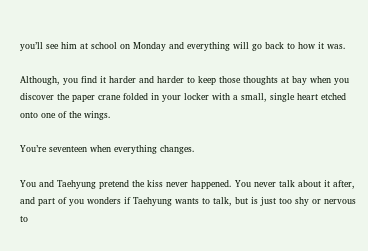you’ll see him at school on Monday and everything will go back to how it was.

Although, you find it harder and harder to keep those thoughts at bay when you discover the paper crane folded in your locker with a small, single heart etched onto one of the wings.

You’re seventeen when everything changes.

You and Taehyung pretend the kiss never happened. You never talk about it after, and part of you wonders if Taehyung wants to talk, but is just too shy or nervous to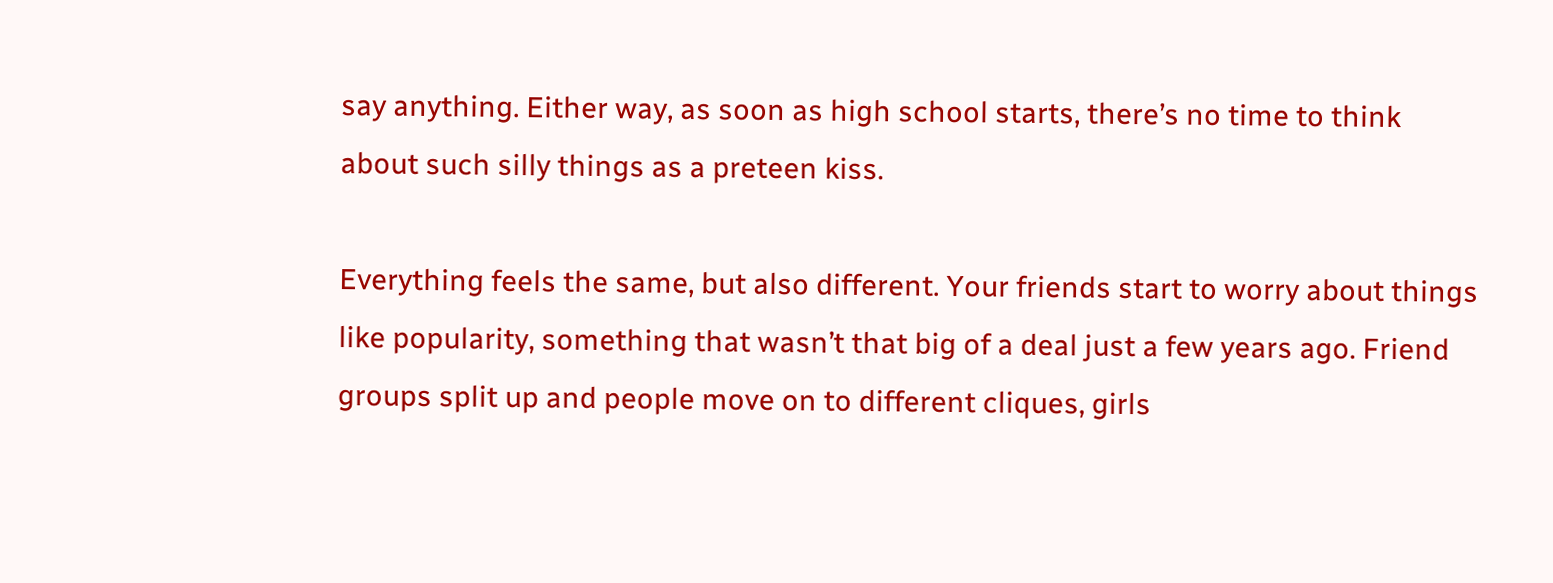say anything. Either way, as soon as high school starts, there’s no time to think about such silly things as a preteen kiss.

Everything feels the same, but also different. Your friends start to worry about things like popularity, something that wasn’t that big of a deal just a few years ago. Friend groups split up and people move on to different cliques, girls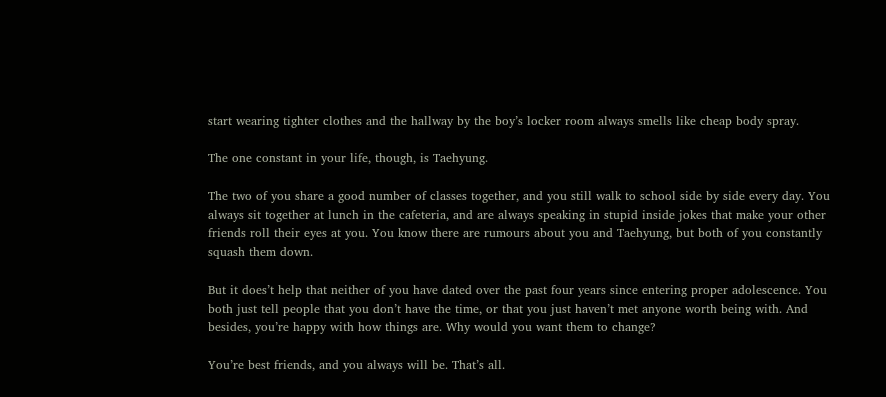start wearing tighter clothes and the hallway by the boy’s locker room always smells like cheap body spray.

The one constant in your life, though, is Taehyung.

The two of you share a good number of classes together, and you still walk to school side by side every day. You always sit together at lunch in the cafeteria, and are always speaking in stupid inside jokes that make your other friends roll their eyes at you. You know there are rumours about you and Taehyung, but both of you constantly squash them down.

But it does’t help that neither of you have dated over the past four years since entering proper adolescence. You both just tell people that you don’t have the time, or that you just haven’t met anyone worth being with. And besides, you’re happy with how things are. Why would you want them to change?

You’re best friends, and you always will be. That’s all.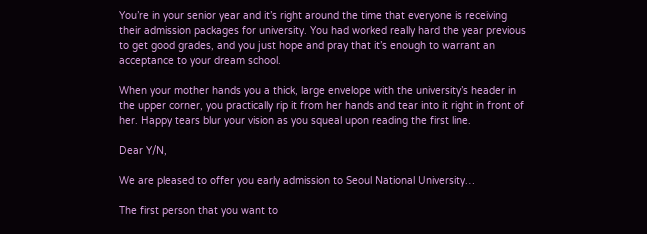You’re in your senior year and it’s right around the time that everyone is receiving their admission packages for university. You had worked really hard the year previous to get good grades, and you just hope and pray that it’s enough to warrant an acceptance to your dream school.

When your mother hands you a thick, large envelope with the university’s header in the upper corner, you practically rip it from her hands and tear into it right in front of her. Happy tears blur your vision as you squeal upon reading the first line.

Dear Y/N,

We are pleased to offer you early admission to Seoul National University…

The first person that you want to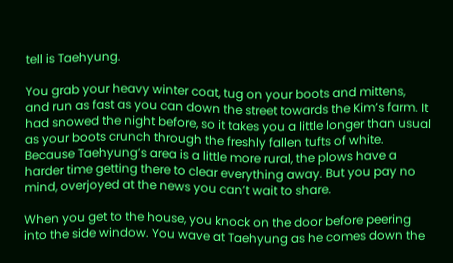tell is Taehyung.

You grab your heavy winter coat, tug on your boots and mittens, and run as fast as you can down the street towards the Kim’s farm. It had snowed the night before, so it takes you a little longer than usual as your boots crunch through the freshly fallen tufts of white. Because Taehyung’s area is a little more rural, the plows have a harder time getting there to clear everything away. But you pay no mind, overjoyed at the news you can’t wait to share.

When you get to the house, you knock on the door before peering into the side window. You wave at Taehyung as he comes down the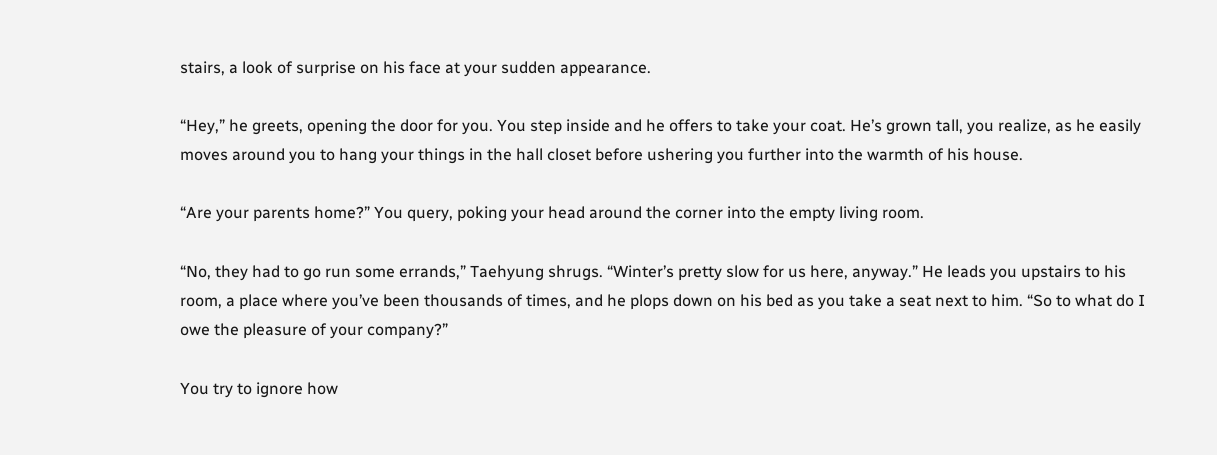stairs, a look of surprise on his face at your sudden appearance.

“Hey,” he greets, opening the door for you. You step inside and he offers to take your coat. He’s grown tall, you realize, as he easily moves around you to hang your things in the hall closet before ushering you further into the warmth of his house.

“Are your parents home?” You query, poking your head around the corner into the empty living room.

“No, they had to go run some errands,” Taehyung shrugs. “Winter’s pretty slow for us here, anyway.” He leads you upstairs to his room, a place where you’ve been thousands of times, and he plops down on his bed as you take a seat next to him. “So to what do I owe the pleasure of your company?”

You try to ignore how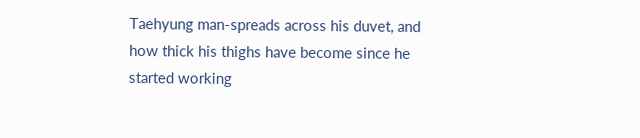Taehyung man-spreads across his duvet, and how thick his thighs have become since he started working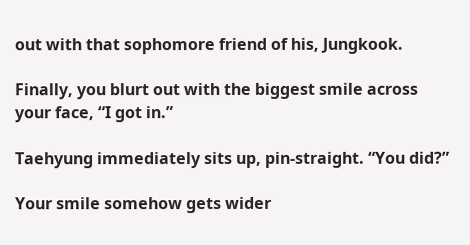out with that sophomore friend of his, Jungkook.

Finally, you blurt out with the biggest smile across your face, “I got in.”

Taehyung immediately sits up, pin-straight. “You did?”

Your smile somehow gets wider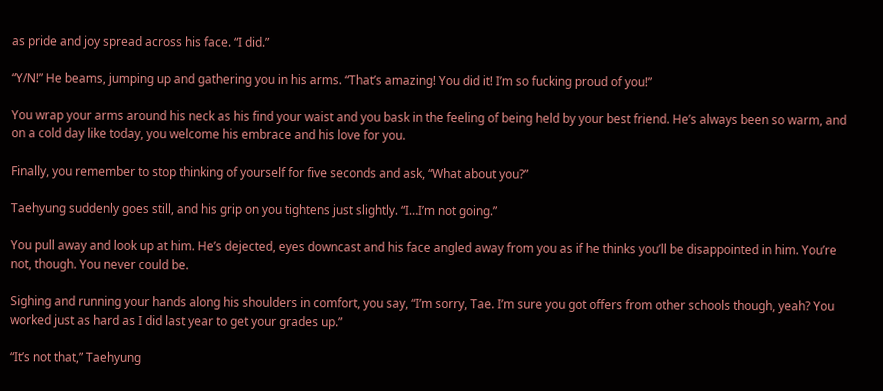as pride and joy spread across his face. “I did.”

“Y/N!” He beams, jumping up and gathering you in his arms. “That’s amazing! You did it! I’m so fucking proud of you!”

You wrap your arms around his neck as his find your waist and you bask in the feeling of being held by your best friend. He’s always been so warm, and on a cold day like today, you welcome his embrace and his love for you.

Finally, you remember to stop thinking of yourself for five seconds and ask, “What about you?”

Taehyung suddenly goes still, and his grip on you tightens just slightly. “I…I’m not going.”

You pull away and look up at him. He’s dejected, eyes downcast and his face angled away from you as if he thinks you’ll be disappointed in him. You’re not, though. You never could be.

Sighing and running your hands along his shoulders in comfort, you say, “I’m sorry, Tae. I’m sure you got offers from other schools though, yeah? You worked just as hard as I did last year to get your grades up.”

“It’s not that,” Taehyung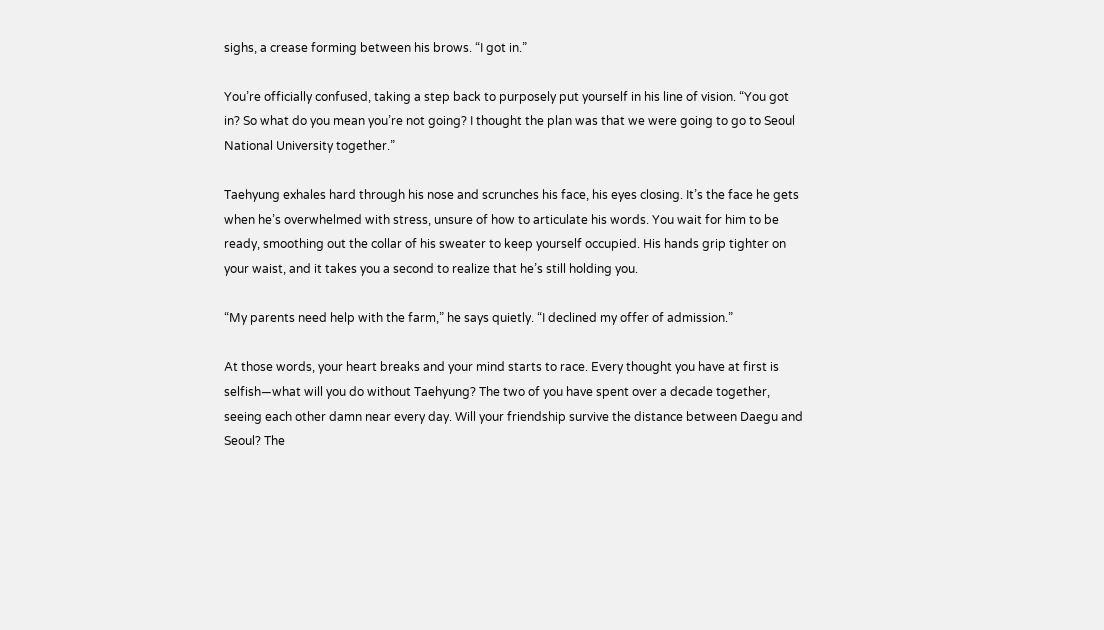sighs, a crease forming between his brows. “I got in.”

You’re officially confused, taking a step back to purposely put yourself in his line of vision. “You got in? So what do you mean you’re not going? I thought the plan was that we were going to go to Seoul National University together.”

Taehyung exhales hard through his nose and scrunches his face, his eyes closing. It’s the face he gets when he’s overwhelmed with stress, unsure of how to articulate his words. You wait for him to be ready, smoothing out the collar of his sweater to keep yourself occupied. His hands grip tighter on your waist, and it takes you a second to realize that he’s still holding you.

“My parents need help with the farm,” he says quietly. “I declined my offer of admission.”

At those words, your heart breaks and your mind starts to race. Every thought you have at first is selfish—what will you do without Taehyung? The two of you have spent over a decade together, seeing each other damn near every day. Will your friendship survive the distance between Daegu and Seoul? The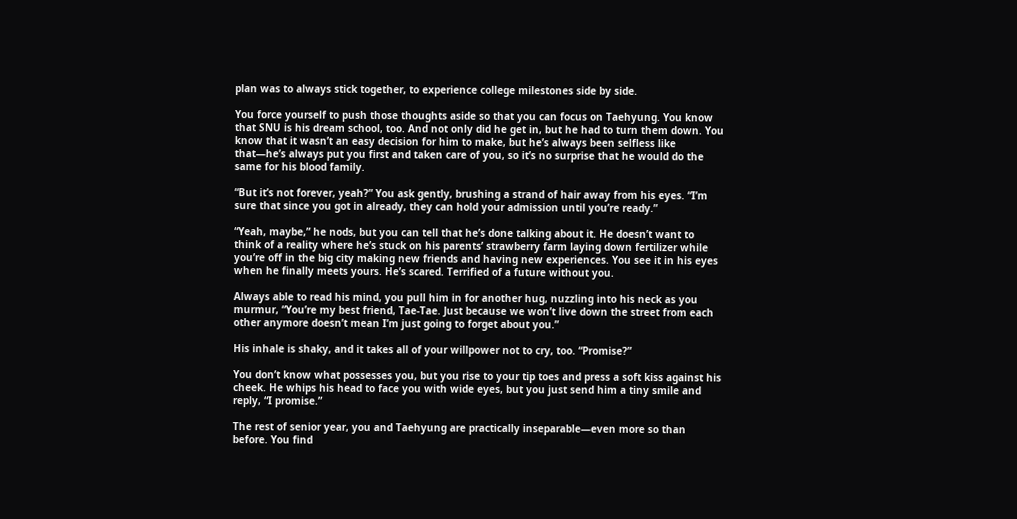plan was to always stick together, to experience college milestones side by side.

You force yourself to push those thoughts aside so that you can focus on Taehyung. You know that SNU is his dream school, too. And not only did he get in, but he had to turn them down. You know that it wasn’t an easy decision for him to make, but he’s always been selfless like that—he’s always put you first and taken care of you, so it’s no surprise that he would do the same for his blood family.

“But it’s not forever, yeah?” You ask gently, brushing a strand of hair away from his eyes. “I’m sure that since you got in already, they can hold your admission until you’re ready.”

“Yeah, maybe,” he nods, but you can tell that he’s done talking about it. He doesn’t want to think of a reality where he’s stuck on his parents’ strawberry farm laying down fertilizer while you’re off in the big city making new friends and having new experiences. You see it in his eyes when he finally meets yours. He’s scared. Terrified of a future without you.

Always able to read his mind, you pull him in for another hug, nuzzling into his neck as you murmur, “You’re my best friend, Tae-Tae. Just because we won’t live down the street from each other anymore doesn’t mean I’m just going to forget about you.”

His inhale is shaky, and it takes all of your willpower not to cry, too. “Promise?”

You don’t know what possesses you, but you rise to your tip toes and press a soft kiss against his cheek. He whips his head to face you with wide eyes, but you just send him a tiny smile and reply, “I promise.”

The rest of senior year, you and Taehyung are practically inseparable—even more so than before. You find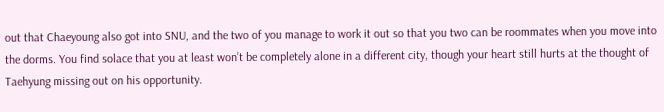out that Chaeyoung also got into SNU, and the two of you manage to work it out so that you two can be roommates when you move into the dorms. You find solace that you at least won’t be completely alone in a different city, though your heart still hurts at the thought of Taehyung missing out on his opportunity.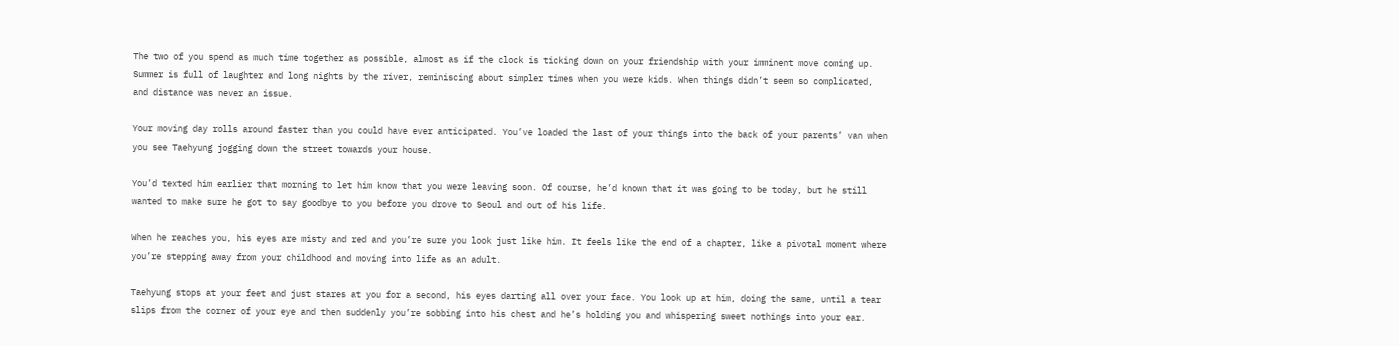The two of you spend as much time together as possible, almost as if the clock is ticking down on your friendship with your imminent move coming up. Summer is full of laughter and long nights by the river, reminiscing about simpler times when you were kids. When things didn’t seem so complicated, and distance was never an issue.

Your moving day rolls around faster than you could have ever anticipated. You’ve loaded the last of your things into the back of your parents’ van when you see Taehyung jogging down the street towards your house.

You’d texted him earlier that morning to let him know that you were leaving soon. Of course, he’d known that it was going to be today, but he still wanted to make sure he got to say goodbye to you before you drove to Seoul and out of his life.

When he reaches you, his eyes are misty and red and you’re sure you look just like him. It feels like the end of a chapter, like a pivotal moment where you’re stepping away from your childhood and moving into life as an adult.

Taehyung stops at your feet and just stares at you for a second, his eyes darting all over your face. You look up at him, doing the same, until a tear slips from the corner of your eye and then suddenly you’re sobbing into his chest and he’s holding you and whispering sweet nothings into your ear.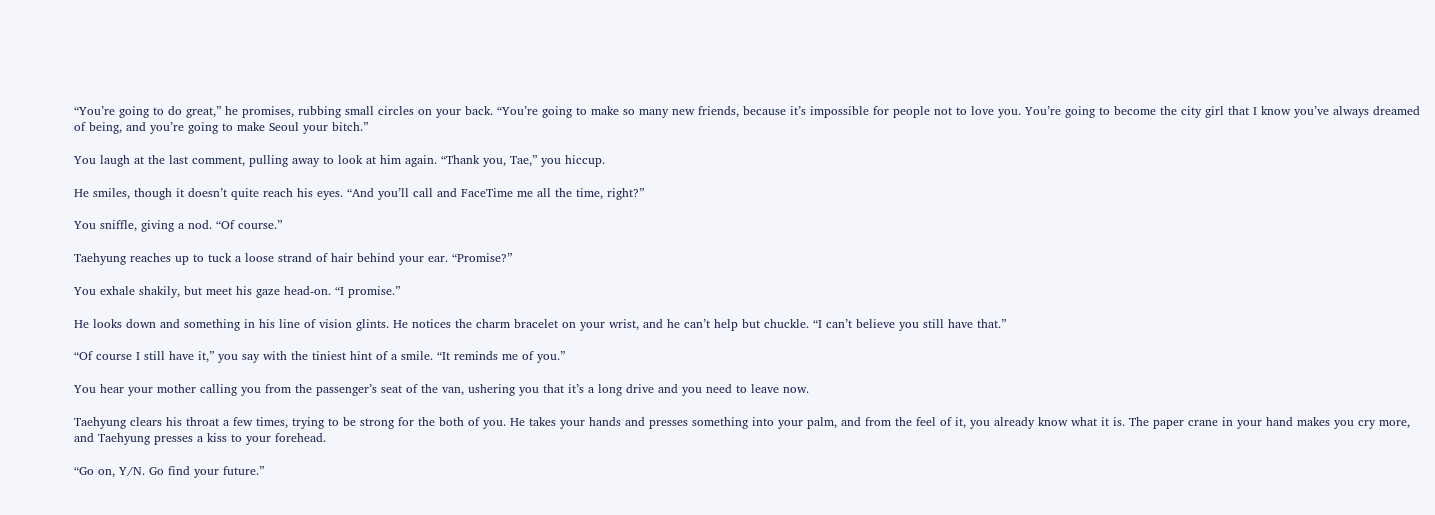“You’re going to do great,” he promises, rubbing small circles on your back. “You’re going to make so many new friends, because it’s impossible for people not to love you. You’re going to become the city girl that I know you’ve always dreamed of being, and you’re going to make Seoul your bitch.”

You laugh at the last comment, pulling away to look at him again. “Thank you, Tae,” you hiccup.

He smiles, though it doesn’t quite reach his eyes. “And you’ll call and FaceTime me all the time, right?”

You sniffle, giving a nod. “Of course.”

Taehyung reaches up to tuck a loose strand of hair behind your ear. “Promise?”

You exhale shakily, but meet his gaze head-on. “I promise.”

He looks down and something in his line of vision glints. He notices the charm bracelet on your wrist, and he can’t help but chuckle. “I can’t believe you still have that.”

“Of course I still have it,” you say with the tiniest hint of a smile. “It reminds me of you.”

You hear your mother calling you from the passenger’s seat of the van, ushering you that it’s a long drive and you need to leave now.

Taehyung clears his throat a few times, trying to be strong for the both of you. He takes your hands and presses something into your palm, and from the feel of it, you already know what it is. The paper crane in your hand makes you cry more, and Taehyung presses a kiss to your forehead.

“Go on, Y/N. Go find your future.”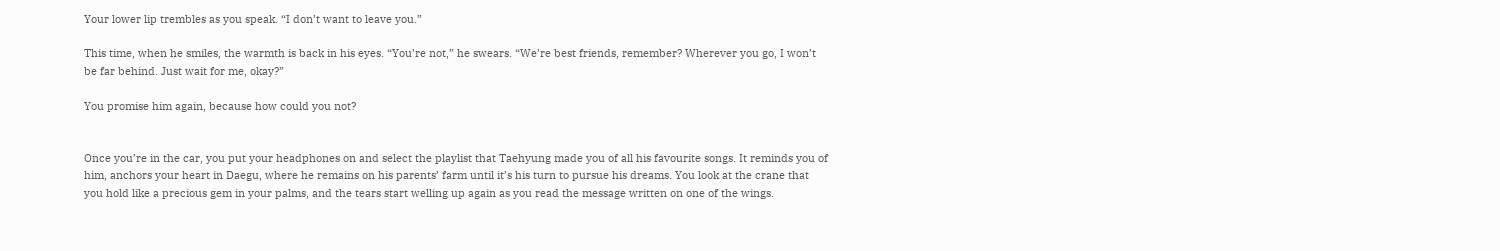Your lower lip trembles as you speak. “I don’t want to leave you.”

This time, when he smiles, the warmth is back in his eyes. “You’re not,” he swears. “We’re best friends, remember? Wherever you go, I won’t be far behind. Just wait for me, okay?”

You promise him again, because how could you not?


Once you’re in the car, you put your headphones on and select the playlist that Taehyung made you of all his favourite songs. It reminds you of him, anchors your heart in Daegu, where he remains on his parents’ farm until it’s his turn to pursue his dreams. You look at the crane that you hold like a precious gem in your palms, and the tears start welling up again as you read the message written on one of the wings.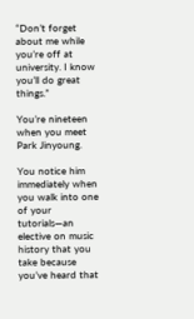“Don’t forget about me while you’re off at university. I know you’ll do great things.”

You’re nineteen when you meet Park Jinyoung.

You notice him immediately when you walk into one of your tutorials—an elective on music history that you take because you’ve heard that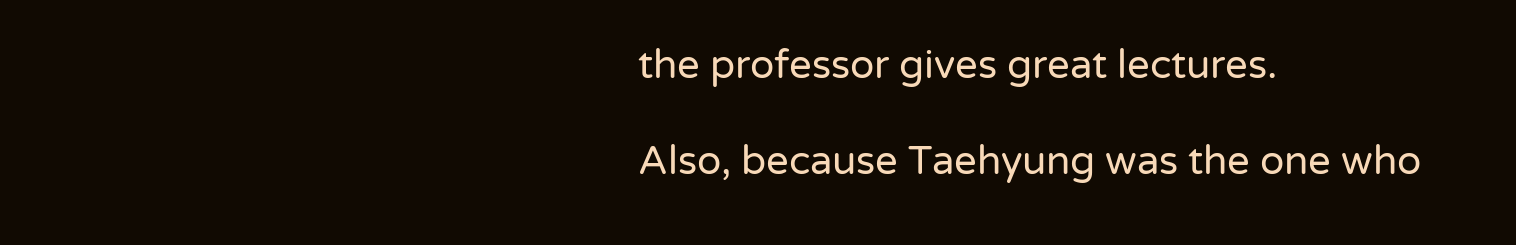the professor gives great lectures.

Also, because Taehyung was the one who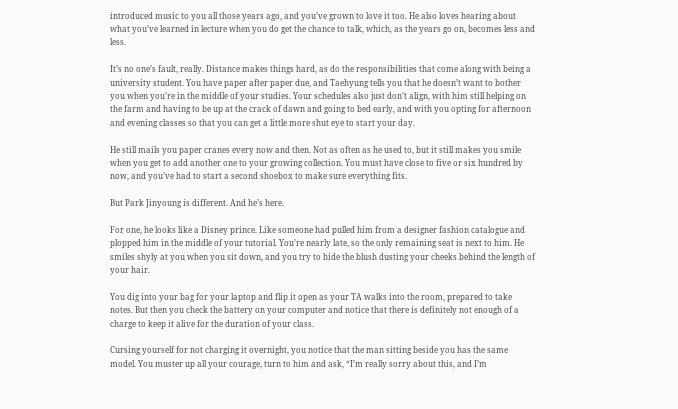introduced music to you all those years ago, and you’ve grown to love it too. He also loves hearing about what you’ve learned in lecture when you do get the chance to talk, which, as the years go on, becomes less and less.

It’s no one’s fault, really. Distance makes things hard, as do the responsibilities that come along with being a university student. You have paper after paper due, and Taehyung tells you that he doesn’t want to bother you when you’re in the middle of your studies. Your schedules also just don’t align, with him still helping on the farm and having to be up at the crack of dawn and going to bed early, and with you opting for afternoon and evening classes so that you can get a little more shut eye to start your day.

He still mails you paper cranes every now and then. Not as often as he used to, but it still makes you smile when you get to add another one to your growing collection. You must have close to five or six hundred by now, and you’ve had to start a second shoebox to make sure everything fits.

But Park Jinyoung is different. And he’s here.

For one, he looks like a Disney prince. Like someone had pulled him from a designer fashion catalogue and plopped him in the middle of your tutorial. You’re nearly late, so the only remaining seat is next to him. He smiles shyly at you when you sit down, and you try to hide the blush dusting your cheeks behind the length of your hair.

You dig into your bag for your laptop and flip it open as your TA walks into the room, prepared to take notes. But then you check the battery on your computer and notice that there is definitely not enough of a charge to keep it alive for the duration of your class.

Cursing yourself for not charging it overnight, you notice that the man sitting beside you has the same model. You muster up all your courage, turn to him and ask, “I’m really sorry about this, and I’m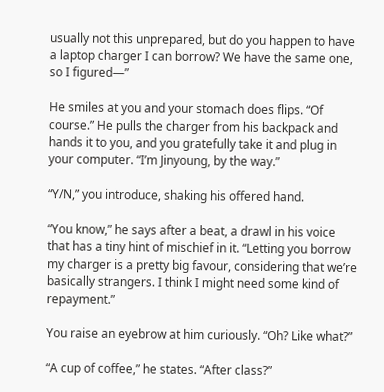usually not this unprepared, but do you happen to have a laptop charger I can borrow? We have the same one, so I figured—”

He smiles at you and your stomach does flips. “Of course.” He pulls the charger from his backpack and hands it to you, and you gratefully take it and plug in your computer. “I’m Jinyoung, by the way.”

“Y/N,” you introduce, shaking his offered hand.

“You know,” he says after a beat, a drawl in his voice that has a tiny hint of mischief in it. “Letting you borrow my charger is a pretty big favour, considering that we’re basically strangers. I think I might need some kind of repayment.”

You raise an eyebrow at him curiously. “Oh? Like what?”

“A cup of coffee,” he states. “After class?”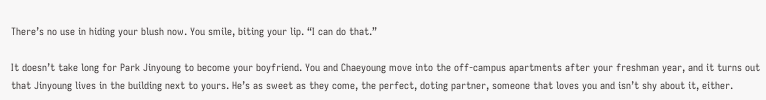There’s no use in hiding your blush now. You smile, biting your lip. “I can do that.”

It doesn’t take long for Park Jinyoung to become your boyfriend. You and Chaeyoung move into the off-campus apartments after your freshman year, and it turns out that Jinyoung lives in the building next to yours. He’s as sweet as they come, the perfect, doting partner, someone that loves you and isn’t shy about it, either.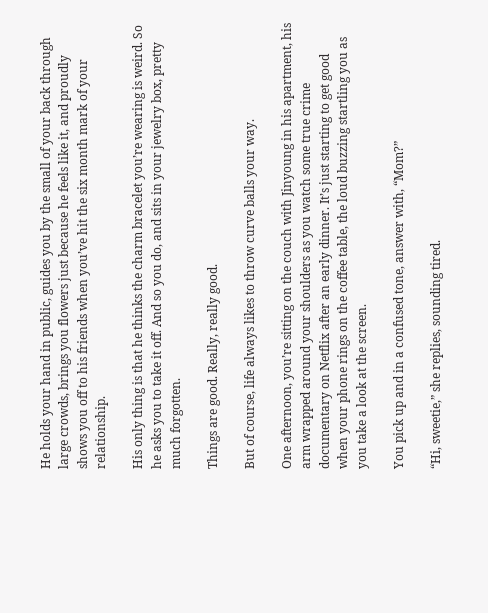He holds your hand in public, guides you by the small of your back through large crowds, brings you flowers just because he feels like it, and proudly shows you off to his friends when you’ve hit the six month mark of your relationship.

His only thing is that he thinks the charm bracelet you’re wearing is weird. So he asks you to take it off. And so you do, and sits in your jewelry box, pretty much forgotten.

Things are good. Really, really good.

But of course, life always likes to throw curve balls your way.

One afternoon, you’re sitting on the couch with Jinyoung in his apartment, his arm wrapped around your shoulders as you watch some true crime documentary on Netflix after an early dinner. It’s just starting to get good when your phone rings on the coffee table, the loud buzzing startling you as you take a look at the screen.

You pick up and in a confused tone, answer with, “Mom?”

“Hi, sweetie,” she replies, sounding tired.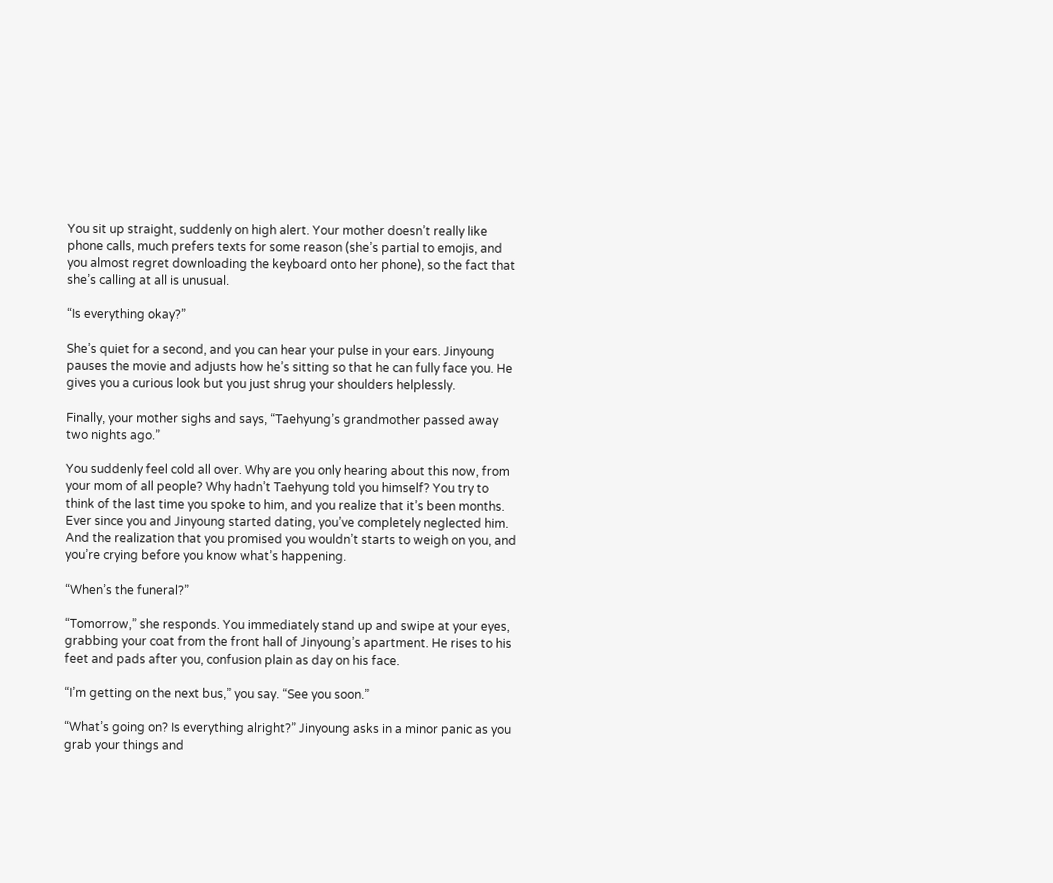You sit up straight, suddenly on high alert. Your mother doesn’t really like phone calls, much prefers texts for some reason (she’s partial to emojis, and you almost regret downloading the keyboard onto her phone), so the fact that she’s calling at all is unusual.

“Is everything okay?”

She’s quiet for a second, and you can hear your pulse in your ears. Jinyoung pauses the movie and adjusts how he’s sitting so that he can fully face you. He gives you a curious look but you just shrug your shoulders helplessly.

Finally, your mother sighs and says, “Taehyung’s grandmother passed away two nights ago.”

You suddenly feel cold all over. Why are you only hearing about this now, from your mom of all people? Why hadn’t Taehyung told you himself? You try to think of the last time you spoke to him, and you realize that it’s been months. Ever since you and Jinyoung started dating, you’ve completely neglected him. And the realization that you promised you wouldn’t starts to weigh on you, and you’re crying before you know what’s happening.

“When’s the funeral?”

“Tomorrow,” she responds. You immediately stand up and swipe at your eyes, grabbing your coat from the front hall of Jinyoung’s apartment. He rises to his feet and pads after you, confusion plain as day on his face.

“I’m getting on the next bus,” you say. “See you soon.”

“What’s going on? Is everything alright?” Jinyoung asks in a minor panic as you grab your things and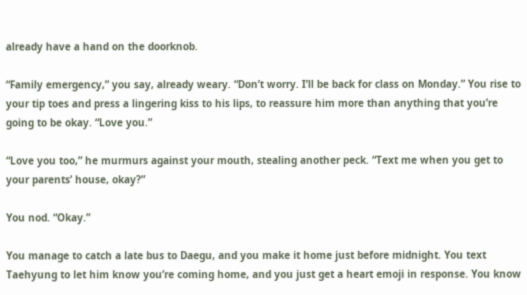already have a hand on the doorknob.

“Family emergency,” you say, already weary. “Don’t worry. I’ll be back for class on Monday.” You rise to your tip toes and press a lingering kiss to his lips, to reassure him more than anything that you’re going to be okay. “Love you.”

“Love you too,” he murmurs against your mouth, stealing another peck. “Text me when you get to your parents’ house, okay?”

You nod. “Okay.”

You manage to catch a late bus to Daegu, and you make it home just before midnight. You text Taehyung to let him know you’re coming home, and you just get a heart emoji in response. You know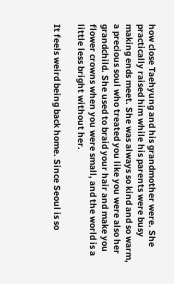how close Taehyung and his grandmother were. She practically raised him while his parents were busy making ends meet. She was always so kind and so warm, a precious soul who treated you like you were also her grandchild. She used to braid your hair and make you flower crowns when you were small, and the world is a little less bright without her.

It feels weird being back home. Since Seoul is so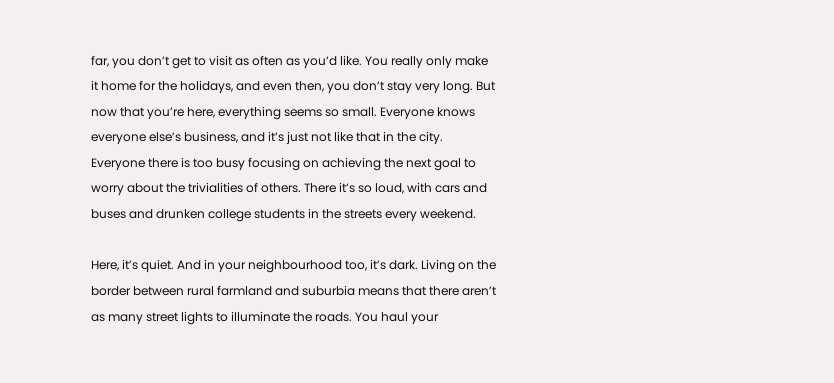far, you don’t get to visit as often as you’d like. You really only make it home for the holidays, and even then, you don’t stay very long. But now that you’re here, everything seems so small. Everyone knows everyone else’s business, and it’s just not like that in the city. Everyone there is too busy focusing on achieving the next goal to worry about the trivialities of others. There it’s so loud, with cars and buses and drunken college students in the streets every weekend.

Here, it’s quiet. And in your neighbourhood too, it’s dark. Living on the border between rural farmland and suburbia means that there aren’t as many street lights to illuminate the roads. You haul your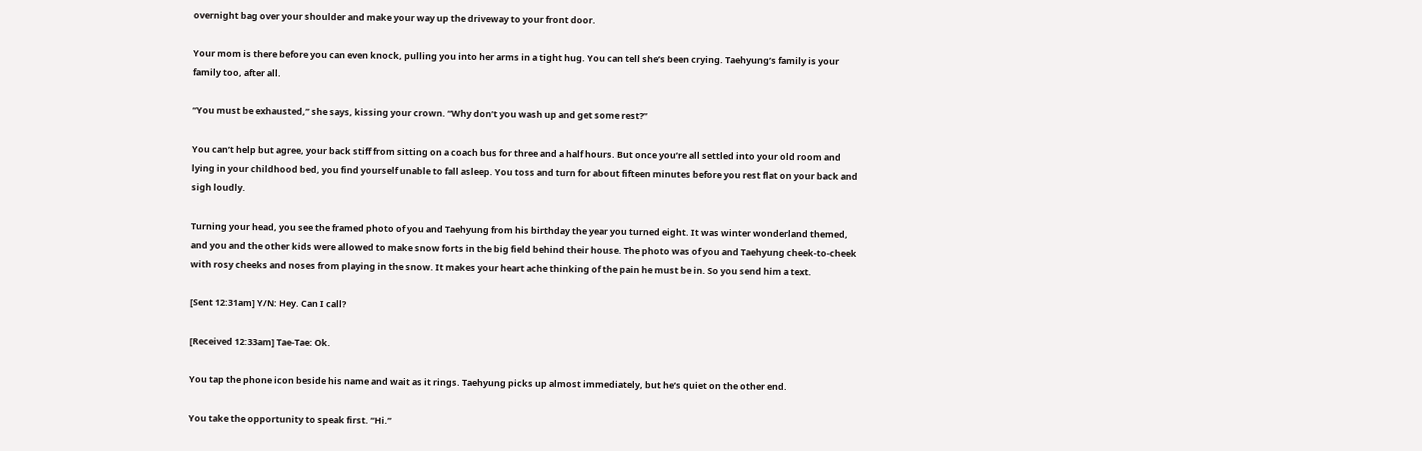overnight bag over your shoulder and make your way up the driveway to your front door.

Your mom is there before you can even knock, pulling you into her arms in a tight hug. You can tell she’s been crying. Taehyung’s family is your family too, after all.

“You must be exhausted,” she says, kissing your crown. “Why don’t you wash up and get some rest?”

You can’t help but agree, your back stiff from sitting on a coach bus for three and a half hours. But once you’re all settled into your old room and lying in your childhood bed, you find yourself unable to fall asleep. You toss and turn for about fifteen minutes before you rest flat on your back and sigh loudly.

Turning your head, you see the framed photo of you and Taehyung from his birthday the year you turned eight. It was winter wonderland themed, and you and the other kids were allowed to make snow forts in the big field behind their house. The photo was of you and Taehyung cheek-to-cheek with rosy cheeks and noses from playing in the snow. It makes your heart ache thinking of the pain he must be in. So you send him a text.

[Sent 12:31am] Y/N: Hey. Can I call?

[Received 12:33am] Tae-Tae: Ok.

You tap the phone icon beside his name and wait as it rings. Taehyung picks up almost immediately, but he’s quiet on the other end.

You take the opportunity to speak first. “Hi.”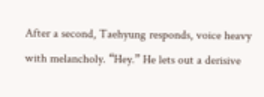After a second, Taehyung responds, voice heavy with melancholy. “Hey.” He lets out a derisive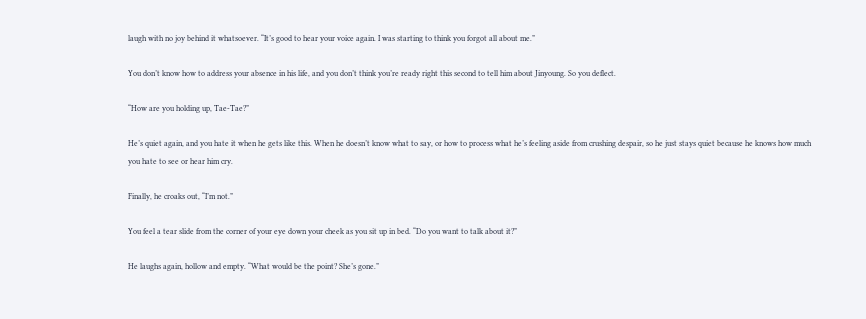laugh with no joy behind it whatsoever. “It’s good to hear your voice again. I was starting to think you forgot all about me.”

You don’t know how to address your absence in his life, and you don’t think you’re ready right this second to tell him about Jinyoung. So you deflect.

“How are you holding up, Tae-Tae?”

He’s quiet again, and you hate it when he gets like this. When he doesn’t know what to say, or how to process what he’s feeling aside from crushing despair, so he just stays quiet because he knows how much you hate to see or hear him cry.

Finally, he croaks out, “I’m not.”

You feel a tear slide from the corner of your eye down your cheek as you sit up in bed. “Do you want to talk about it?”

He laughs again, hollow and empty. “What would be the point? She’s gone.”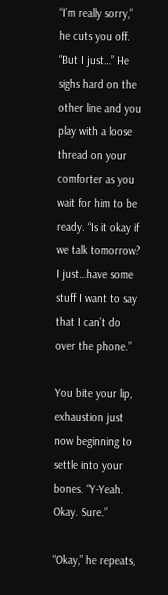“I’m really sorry,” he cuts you off. “But I just…” He sighs hard on the other line and you play with a loose thread on your comforter as you wait for him to be ready. “Is it okay if we talk tomorrow? I just…have some stuff I want to say that I can’t do over the phone.”

You bite your lip, exhaustion just now beginning to settle into your bones. “Y-Yeah. Okay. Sure.”

“Okay,” he repeats,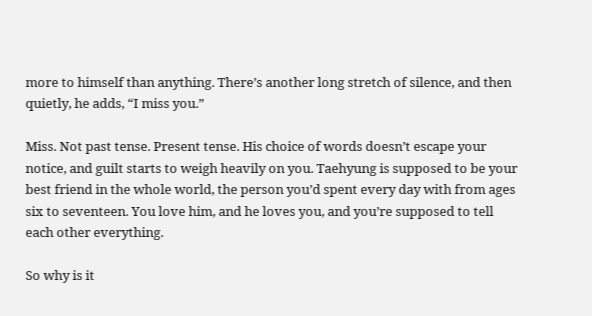more to himself than anything. There’s another long stretch of silence, and then quietly, he adds, “I miss you.”

Miss. Not past tense. Present tense. His choice of words doesn’t escape your notice, and guilt starts to weigh heavily on you. Taehyung is supposed to be your best friend in the whole world, the person you’d spent every day with from ages six to seventeen. You love him, and he loves you, and you’re supposed to tell each other everything.

So why is it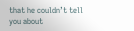that he couldn’t tell you about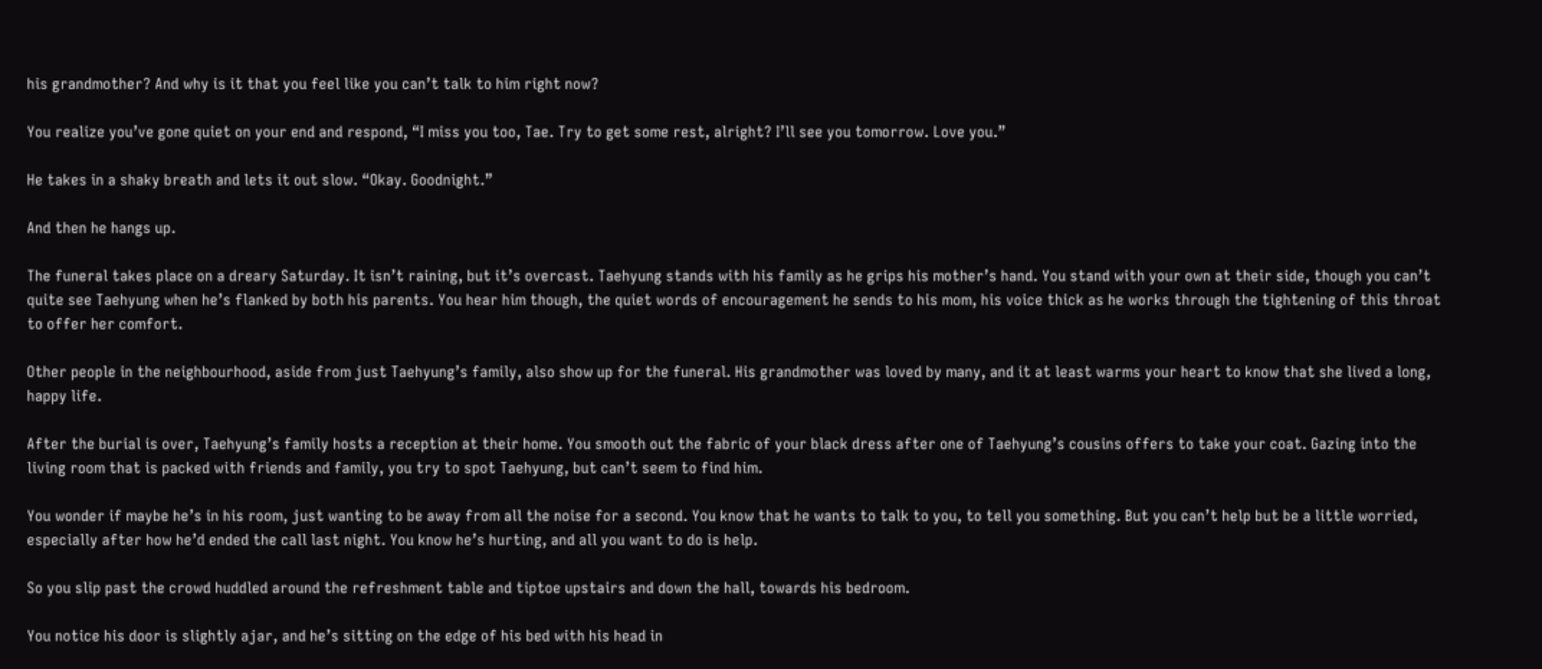his grandmother? And why is it that you feel like you can’t talk to him right now?

You realize you’ve gone quiet on your end and respond, “I miss you too, Tae. Try to get some rest, alright? I’ll see you tomorrow. Love you.”

He takes in a shaky breath and lets it out slow. “Okay. Goodnight.”

And then he hangs up.

The funeral takes place on a dreary Saturday. It isn’t raining, but it’s overcast. Taehyung stands with his family as he grips his mother’s hand. You stand with your own at their side, though you can’t quite see Taehyung when he’s flanked by both his parents. You hear him though, the quiet words of encouragement he sends to his mom, his voice thick as he works through the tightening of this throat to offer her comfort.

Other people in the neighbourhood, aside from just Taehyung’s family, also show up for the funeral. His grandmother was loved by many, and it at least warms your heart to know that she lived a long, happy life.

After the burial is over, Taehyung’s family hosts a reception at their home. You smooth out the fabric of your black dress after one of Taehyung’s cousins offers to take your coat. Gazing into the living room that is packed with friends and family, you try to spot Taehyung, but can’t seem to find him.

You wonder if maybe he’s in his room, just wanting to be away from all the noise for a second. You know that he wants to talk to you, to tell you something. But you can’t help but be a little worried, especially after how he’d ended the call last night. You know he’s hurting, and all you want to do is help.

So you slip past the crowd huddled around the refreshment table and tiptoe upstairs and down the hall, towards his bedroom.

You notice his door is slightly ajar, and he’s sitting on the edge of his bed with his head in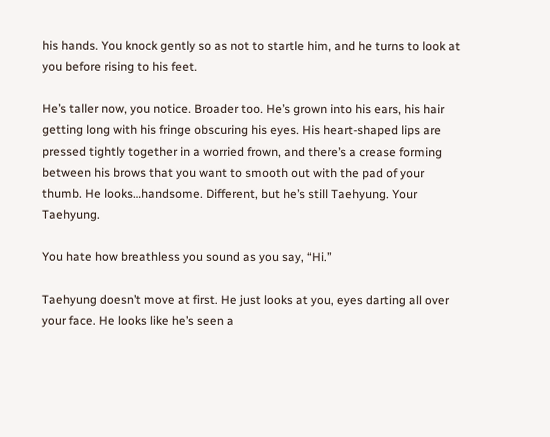his hands. You knock gently so as not to startle him, and he turns to look at you before rising to his feet.

He’s taller now, you notice. Broader too. He’s grown into his ears, his hair getting long with his fringe obscuring his eyes. His heart-shaped lips are pressed tightly together in a worried frown, and there’s a crease forming between his brows that you want to smooth out with the pad of your thumb. He looks…handsome. Different, but he’s still Taehyung. Your Taehyung.

You hate how breathless you sound as you say, “Hi.”

Taehyung doesn’t move at first. He just looks at you, eyes darting all over your face. He looks like he’s seen a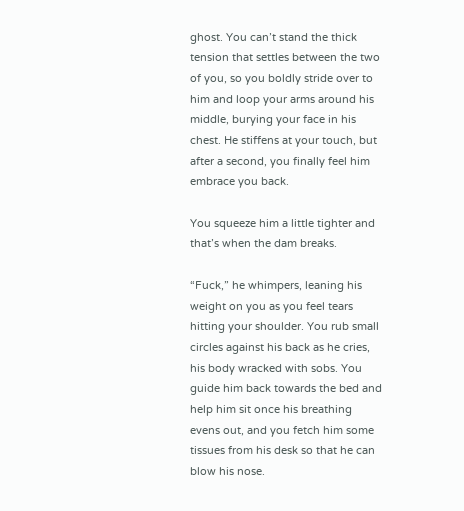ghost. You can’t stand the thick tension that settles between the two of you, so you boldly stride over to him and loop your arms around his middle, burying your face in his chest. He stiffens at your touch, but after a second, you finally feel him embrace you back.

You squeeze him a little tighter and that’s when the dam breaks.

“Fuck,” he whimpers, leaning his weight on you as you feel tears hitting your shoulder. You rub small circles against his back as he cries, his body wracked with sobs. You guide him back towards the bed and help him sit once his breathing evens out, and you fetch him some tissues from his desk so that he can blow his nose.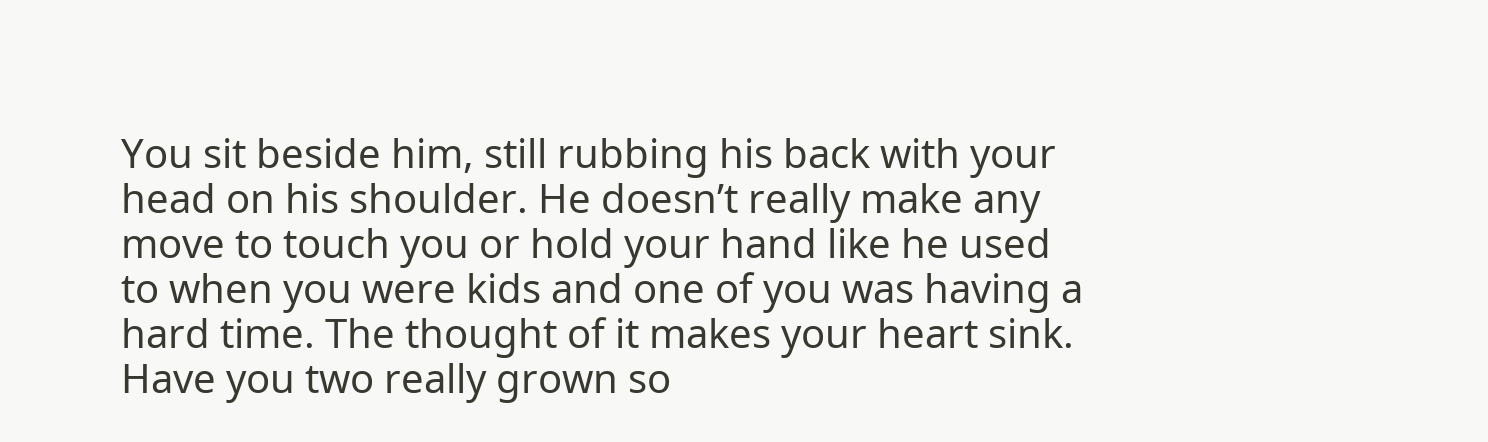You sit beside him, still rubbing his back with your head on his shoulder. He doesn’t really make any move to touch you or hold your hand like he used to when you were kids and one of you was having a hard time. The thought of it makes your heart sink. Have you two really grown so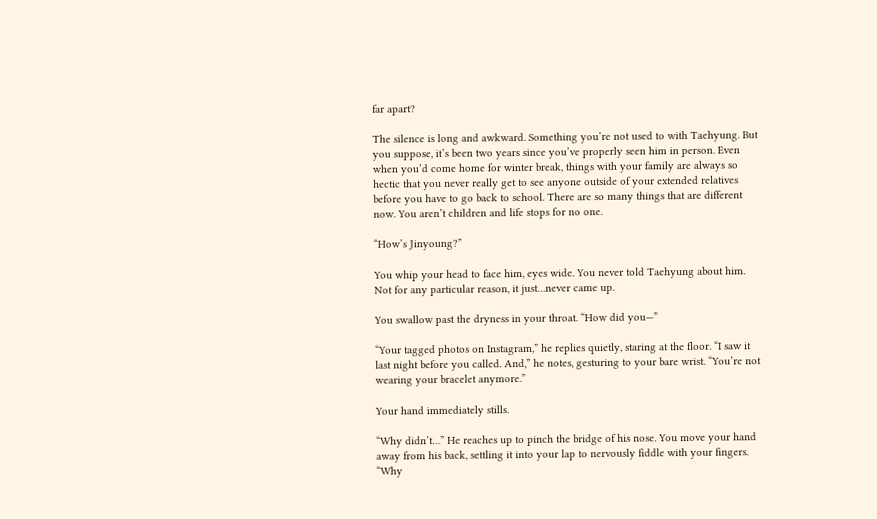far apart?

The silence is long and awkward. Something you’re not used to with Taehyung. But you suppose, it’s been two years since you’ve properly seen him in person. Even when you’d come home for winter break, things with your family are always so hectic that you never really get to see anyone outside of your extended relatives before you have to go back to school. There are so many things that are different now. You aren’t children and life stops for no one.

“How’s Jinyoung?”

You whip your head to face him, eyes wide. You never told Taehyung about him. Not for any particular reason, it just…never came up.

You swallow past the dryness in your throat. “How did you—”

“Your tagged photos on Instagram,” he replies quietly, staring at the floor. “I saw it last night before you called. And,” he notes, gesturing to your bare wrist. “You’re not wearing your bracelet anymore.”

Your hand immediately stills.

“Why didn’t…” He reaches up to pinch the bridge of his nose. You move your hand away from his back, settling it into your lap to nervously fiddle with your fingers. “Why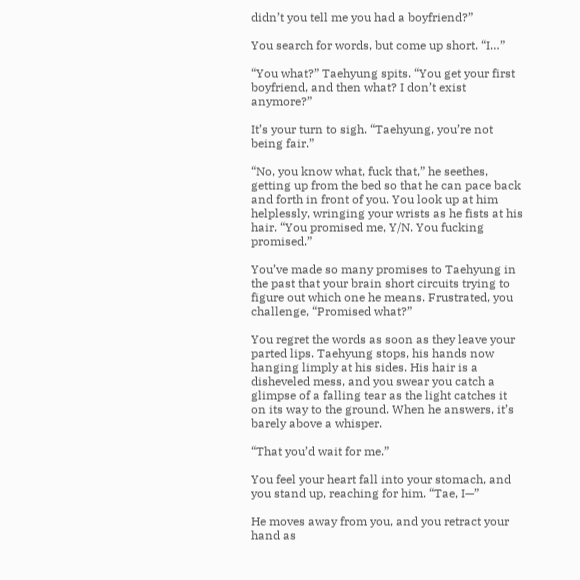didn’t you tell me you had a boyfriend?”

You search for words, but come up short. “I…”

“You what?” Taehyung spits. “You get your first boyfriend, and then what? I don’t exist anymore?”

It’s your turn to sigh. “Taehyung, you’re not being fair.”

“No, you know what, fuck that,” he seethes, getting up from the bed so that he can pace back and forth in front of you. You look up at him helplessly, wringing your wrists as he fists at his hair. “You promised me, Y/N. You fucking promised.”

You’ve made so many promises to Taehyung in the past that your brain short circuits trying to figure out which one he means. Frustrated, you challenge, “Promised what?”

You regret the words as soon as they leave your parted lips. Taehyung stops, his hands now hanging limply at his sides. His hair is a disheveled mess, and you swear you catch a glimpse of a falling tear as the light catches it on its way to the ground. When he answers, it’s barely above a whisper.

“That you’d wait for me.”

You feel your heart fall into your stomach, and you stand up, reaching for him. “Tae, I—”

He moves away from you, and you retract your hand as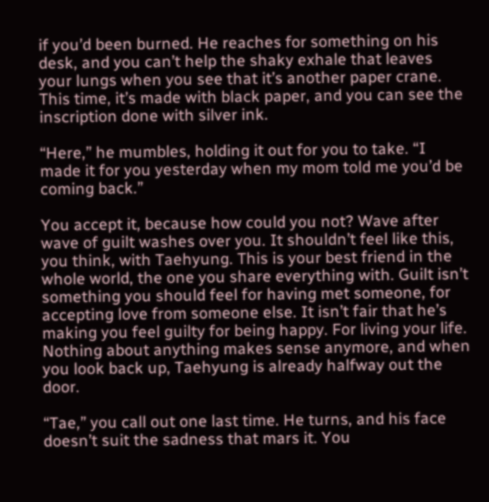if you’d been burned. He reaches for something on his desk, and you can’t help the shaky exhale that leaves your lungs when you see that it’s another paper crane. This time, it’s made with black paper, and you can see the inscription done with silver ink.

“Here,” he mumbles, holding it out for you to take. “I made it for you yesterday when my mom told me you’d be coming back.”

You accept it, because how could you not? Wave after wave of guilt washes over you. It shouldn’t feel like this, you think, with Taehyung. This is your best friend in the whole world, the one you share everything with. Guilt isn’t something you should feel for having met someone, for accepting love from someone else. It isn’t fair that he’s making you feel guilty for being happy. For living your life. Nothing about anything makes sense anymore, and when you look back up, Taehyung is already halfway out the door.

“Tae,” you call out one last time. He turns, and his face doesn’t suit the sadness that mars it. You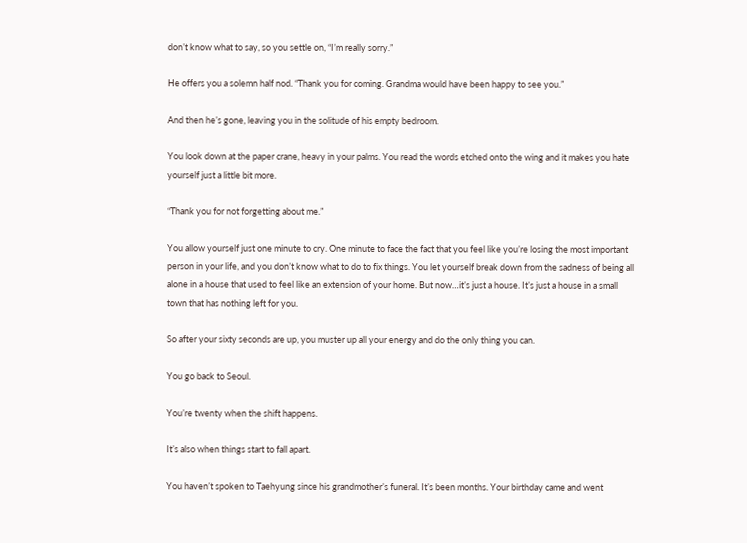don’t know what to say, so you settle on, “I’m really sorry.”

He offers you a solemn half nod. “Thank you for coming. Grandma would have been happy to see you.”

And then he’s gone, leaving you in the solitude of his empty bedroom.

You look down at the paper crane, heavy in your palms. You read the words etched onto the wing and it makes you hate yourself just a little bit more.

“Thank you for not forgetting about me.”

You allow yourself just one minute to cry. One minute to face the fact that you feel like you’re losing the most important person in your life, and you don’t know what to do to fix things. You let yourself break down from the sadness of being all alone in a house that used to feel like an extension of your home. But now…it’s just a house. It’s just a house in a small town that has nothing left for you.

So after your sixty seconds are up, you muster up all your energy and do the only thing you can.

You go back to Seoul.

You’re twenty when the shift happens.

It’s also when things start to fall apart.

You haven’t spoken to Taehyung since his grandmother’s funeral. It’s been months. Your birthday came and went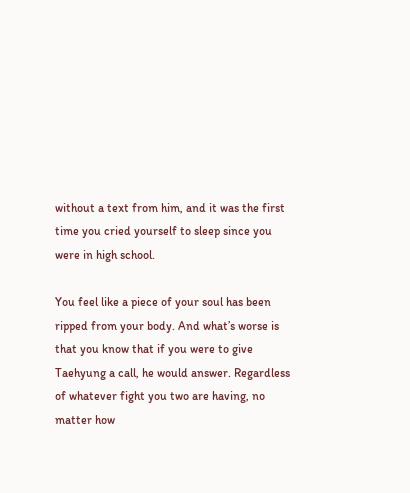without a text from him, and it was the first time you cried yourself to sleep since you were in high school.

You feel like a piece of your soul has been ripped from your body. And what’s worse is that you know that if you were to give Taehyung a call, he would answer. Regardless of whatever fight you two are having, no matter how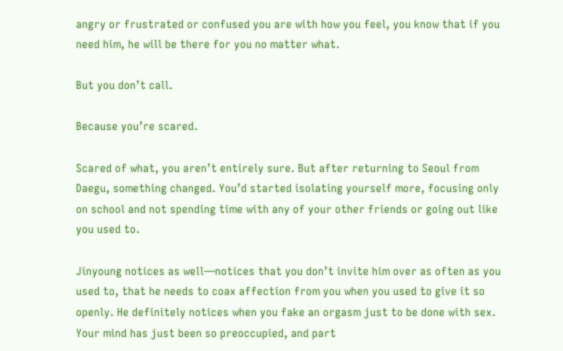angry or frustrated or confused you are with how you feel, you know that if you need him, he will be there for you no matter what.

But you don’t call.

Because you’re scared.

Scared of what, you aren’t entirely sure. But after returning to Seoul from Daegu, something changed. You’d started isolating yourself more, focusing only on school and not spending time with any of your other friends or going out like you used to.

Jinyoung notices as well—notices that you don’t invite him over as often as you used to, that he needs to coax affection from you when you used to give it so openly. He definitely notices when you fake an orgasm just to be done with sex. Your mind has just been so preoccupied, and part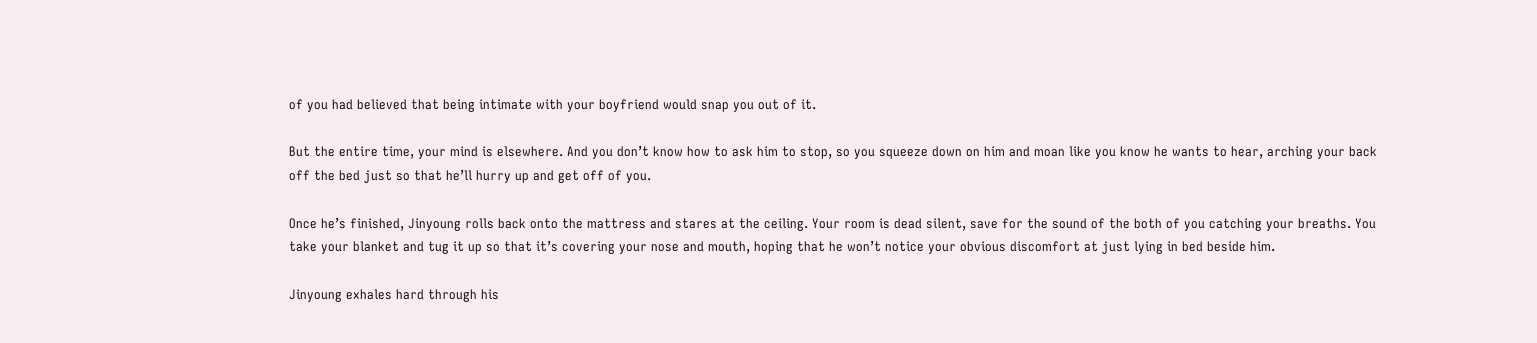of you had believed that being intimate with your boyfriend would snap you out of it.

But the entire time, your mind is elsewhere. And you don’t know how to ask him to stop, so you squeeze down on him and moan like you know he wants to hear, arching your back off the bed just so that he’ll hurry up and get off of you.

Once he’s finished, Jinyoung rolls back onto the mattress and stares at the ceiling. Your room is dead silent, save for the sound of the both of you catching your breaths. You take your blanket and tug it up so that it’s covering your nose and mouth, hoping that he won’t notice your obvious discomfort at just lying in bed beside him.

Jinyoung exhales hard through his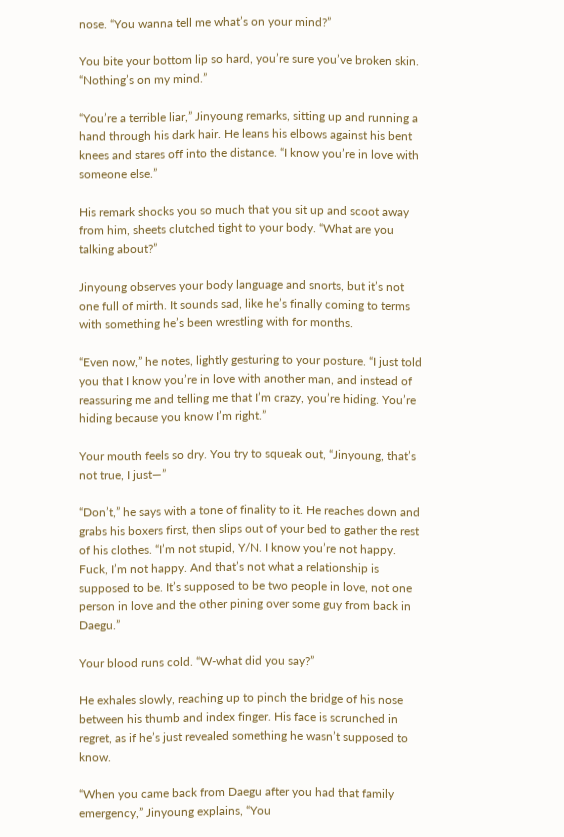nose. “You wanna tell me what’s on your mind?”

You bite your bottom lip so hard, you’re sure you’ve broken skin. “Nothing’s on my mind.”

“You’re a terrible liar,” Jinyoung remarks, sitting up and running a hand through his dark hair. He leans his elbows against his bent knees and stares off into the distance. “I know you’re in love with someone else.”

His remark shocks you so much that you sit up and scoot away from him, sheets clutched tight to your body. “What are you talking about?”

Jinyoung observes your body language and snorts, but it’s not one full of mirth. It sounds sad, like he’s finally coming to terms with something he’s been wrestling with for months.

“Even now,” he notes, lightly gesturing to your posture. “I just told you that I know you’re in love with another man, and instead of reassuring me and telling me that I’m crazy, you’re hiding. You’re hiding because you know I’m right.”

Your mouth feels so dry. You try to squeak out, “Jinyoung, that’s not true, I just—”

“Don’t,” he says with a tone of finality to it. He reaches down and grabs his boxers first, then slips out of your bed to gather the rest of his clothes. “I’m not stupid, Y/N. I know you’re not happy. Fuck, I’m not happy. And that’s not what a relationship is supposed to be. It’s supposed to be two people in love, not one person in love and the other pining over some guy from back in Daegu.”

Your blood runs cold. “W-what did you say?”

He exhales slowly, reaching up to pinch the bridge of his nose between his thumb and index finger. His face is scrunched in regret, as if he’s just revealed something he wasn’t supposed to know.

“When you came back from Daegu after you had that family emergency,” Jinyoung explains, “You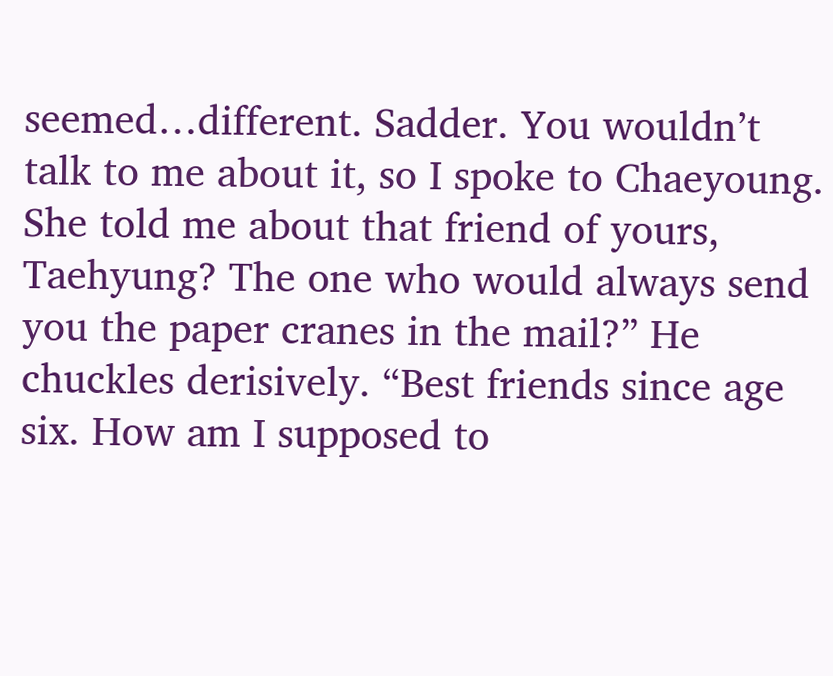seemed…different. Sadder. You wouldn’t talk to me about it, so I spoke to Chaeyoung. She told me about that friend of yours, Taehyung? The one who would always send you the paper cranes in the mail?” He chuckles derisively. “Best friends since age six. How am I supposed to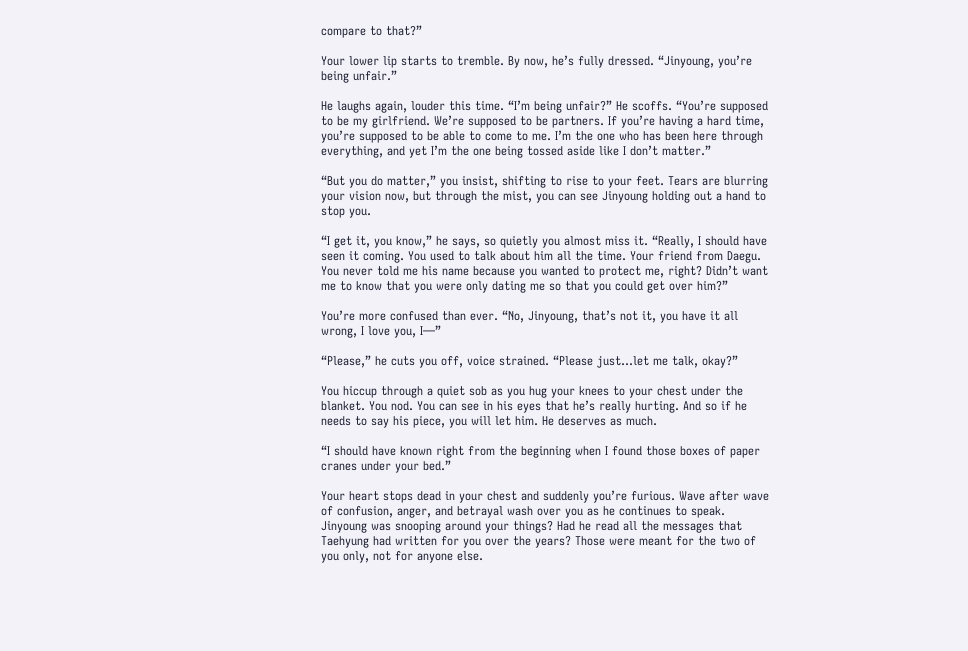compare to that?”

Your lower lip starts to tremble. By now, he’s fully dressed. “Jinyoung, you’re being unfair.”

He laughs again, louder this time. “I’m being unfair?” He scoffs. “You’re supposed to be my girlfriend. We’re supposed to be partners. If you’re having a hard time, you’re supposed to be able to come to me. I’m the one who has been here through everything, and yet I’m the one being tossed aside like I don’t matter.”

“But you do matter,” you insist, shifting to rise to your feet. Tears are blurring your vision now, but through the mist, you can see Jinyoung holding out a hand to stop you.

“I get it, you know,” he says, so quietly you almost miss it. “Really, I should have seen it coming. You used to talk about him all the time. Your friend from Daegu. You never told me his name because you wanted to protect me, right? Didn’t want me to know that you were only dating me so that you could get over him?”

You’re more confused than ever. “No, Jinyoung, that’s not it, you have it all wrong, I love you, I—”

“Please,” he cuts you off, voice strained. “Please just…let me talk, okay?”

You hiccup through a quiet sob as you hug your knees to your chest under the blanket. You nod. You can see in his eyes that he’s really hurting. And so if he needs to say his piece, you will let him. He deserves as much.

“I should have known right from the beginning when I found those boxes of paper cranes under your bed.”

Your heart stops dead in your chest and suddenly you’re furious. Wave after wave of confusion, anger, and betrayal wash over you as he continues to speak. Jinyoung was snooping around your things? Had he read all the messages that Taehyung had written for you over the years? Those were meant for the two of you only, not for anyone else.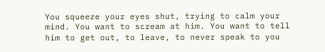You squeeze your eyes shut, trying to calm your mind. You want to scream at him. You want to tell him to get out, to leave, to never speak to you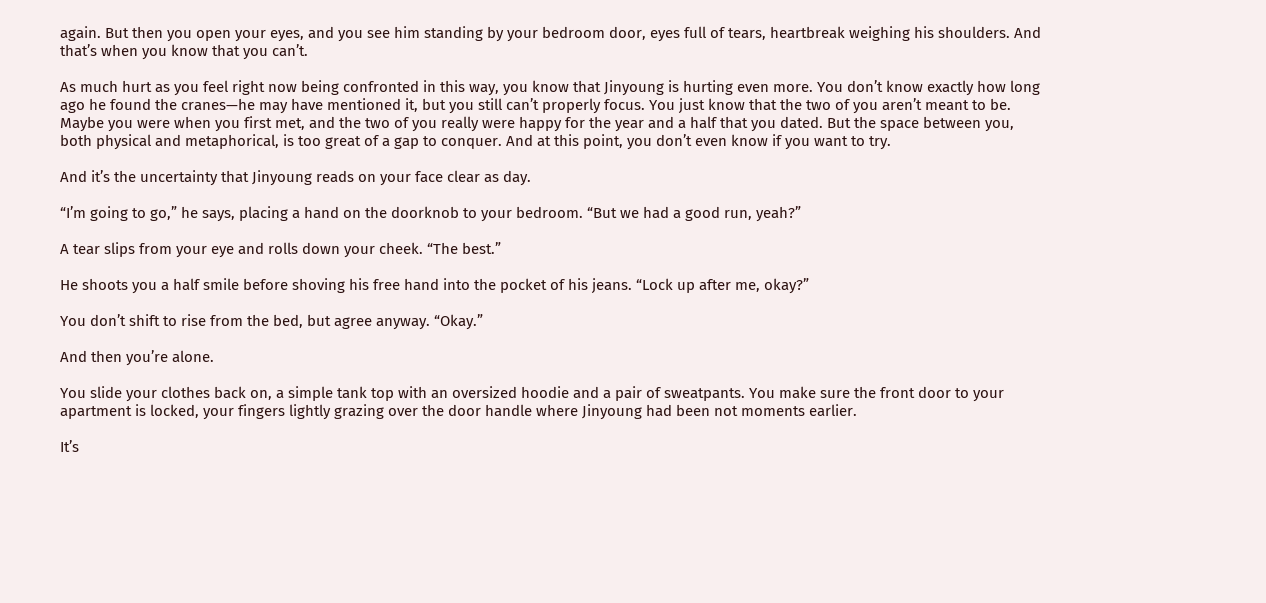again. But then you open your eyes, and you see him standing by your bedroom door, eyes full of tears, heartbreak weighing his shoulders. And that’s when you know that you can’t.

As much hurt as you feel right now being confronted in this way, you know that Jinyoung is hurting even more. You don’t know exactly how long ago he found the cranes—he may have mentioned it, but you still can’t properly focus. You just know that the two of you aren’t meant to be. Maybe you were when you first met, and the two of you really were happy for the year and a half that you dated. But the space between you, both physical and metaphorical, is too great of a gap to conquer. And at this point, you don’t even know if you want to try.

And it’s the uncertainty that Jinyoung reads on your face clear as day.

“I’m going to go,” he says, placing a hand on the doorknob to your bedroom. “But we had a good run, yeah?”

A tear slips from your eye and rolls down your cheek. “The best.”

He shoots you a half smile before shoving his free hand into the pocket of his jeans. “Lock up after me, okay?”

You don’t shift to rise from the bed, but agree anyway. “Okay.”

And then you’re alone.

You slide your clothes back on, a simple tank top with an oversized hoodie and a pair of sweatpants. You make sure the front door to your apartment is locked, your fingers lightly grazing over the door handle where Jinyoung had been not moments earlier.

It’s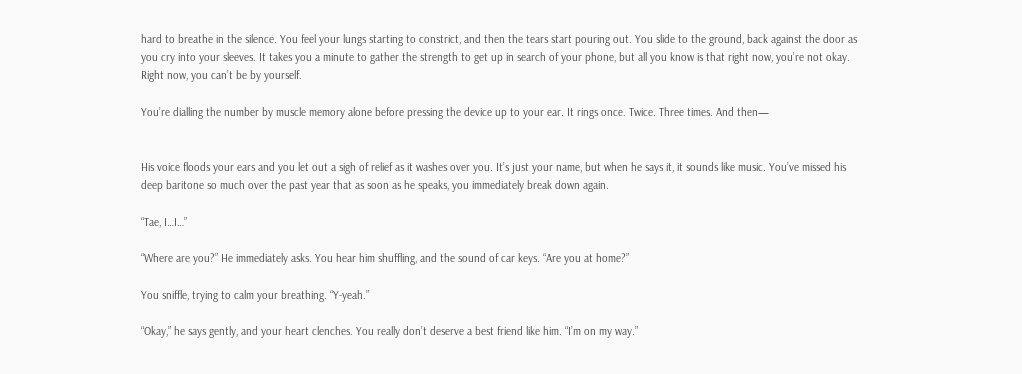hard to breathe in the silence. You feel your lungs starting to constrict, and then the tears start pouring out. You slide to the ground, back against the door as you cry into your sleeves. It takes you a minute to gather the strength to get up in search of your phone, but all you know is that right now, you’re not okay. Right now, you can’t be by yourself.

You’re dialling the number by muscle memory alone before pressing the device up to your ear. It rings once. Twice. Three times. And then—


His voice floods your ears and you let out a sigh of relief as it washes over you. It’s just your name, but when he says it, it sounds like music. You’ve missed his deep baritone so much over the past year that as soon as he speaks, you immediately break down again.

“Tae, I…I…”

“Where are you?” He immediately asks. You hear him shuffling, and the sound of car keys. “Are you at home?”

You sniffle, trying to calm your breathing. “Y-yeah.”

“Okay,” he says gently, and your heart clenches. You really don’t deserve a best friend like him. “I’m on my way.”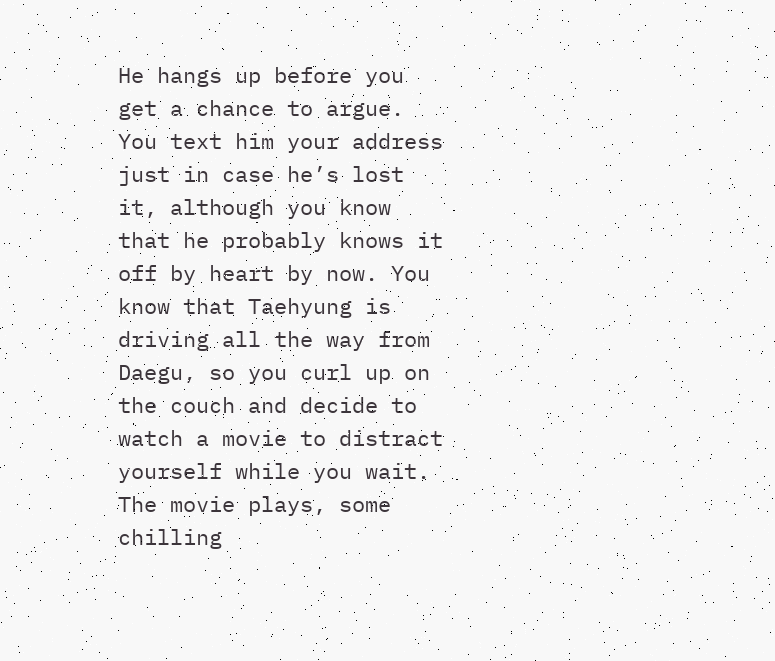He hangs up before you get a chance to argue. You text him your address just in case he’s lost it, although you know that he probably knows it off by heart by now. You know that Taehyung is driving all the way from Daegu, so you curl up on the couch and decide to watch a movie to distract yourself while you wait. The movie plays, some chilling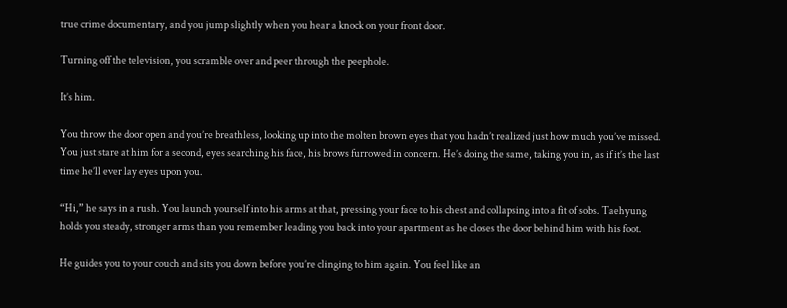true crime documentary, and you jump slightly when you hear a knock on your front door.

Turning off the television, you scramble over and peer through the peephole.

It’s him.

You throw the door open and you’re breathless, looking up into the molten brown eyes that you hadn’t realized just how much you’ve missed. You just stare at him for a second, eyes searching his face, his brows furrowed in concern. He’s doing the same, taking you in, as if it’s the last time he’ll ever lay eyes upon you.

“Hi,” he says in a rush. You launch yourself into his arms at that, pressing your face to his chest and collapsing into a fit of sobs. Taehyung holds you steady, stronger arms than you remember leading you back into your apartment as he closes the door behind him with his foot.

He guides you to your couch and sits you down before you’re clinging to him again. You feel like an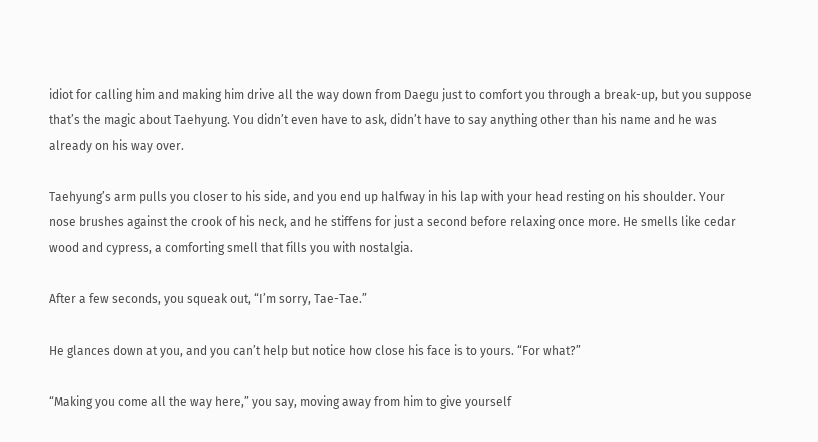idiot for calling him and making him drive all the way down from Daegu just to comfort you through a break-up, but you suppose that’s the magic about Taehyung. You didn’t even have to ask, didn’t have to say anything other than his name and he was already on his way over.

Taehyung’s arm pulls you closer to his side, and you end up halfway in his lap with your head resting on his shoulder. Your nose brushes against the crook of his neck, and he stiffens for just a second before relaxing once more. He smells like cedar wood and cypress, a comforting smell that fills you with nostalgia.

After a few seconds, you squeak out, “I’m sorry, Tae-Tae.”

He glances down at you, and you can’t help but notice how close his face is to yours. “For what?”

“Making you come all the way here,” you say, moving away from him to give yourself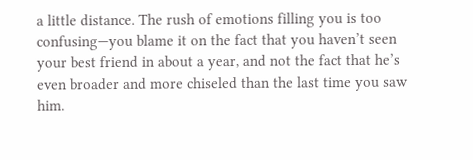a little distance. The rush of emotions filling you is too confusing—you blame it on the fact that you haven’t seen your best friend in about a year, and not the fact that he’s even broader and more chiseled than the last time you saw him.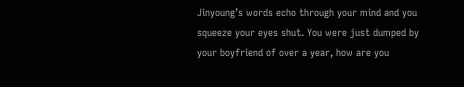Jinyoung’s words echo through your mind and you squeeze your eyes shut. You were just dumped by your boyfriend of over a year, how are you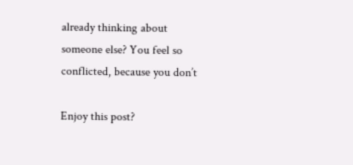already thinking about someone else? You feel so conflicted, because you don’t

Enjoy this post?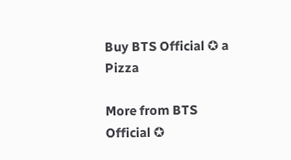Buy BTS Official ✪ a Pizza

More from BTS Official ✪